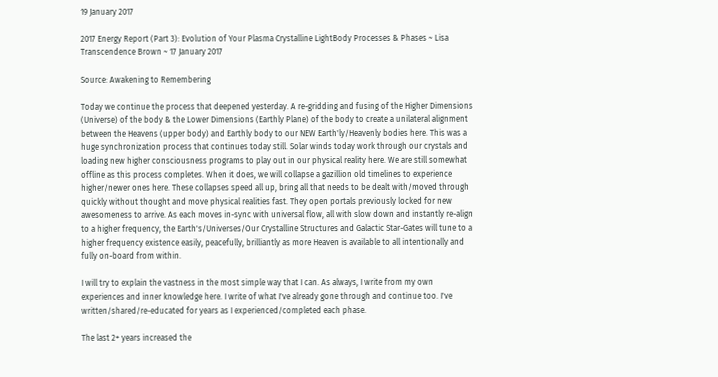19 January 2017

2017 Energy Report (Part 3): Evolution of Your Plasma Crystalline LightBody Processes & Phases ~ Lisa Transcendence Brown ~ 17 January 2017

Source: Awakening to Remembering

Today we continue the process that deepened yesterday. A re-gridding and fusing of the Higher Dimensions (Universe) of the body & the Lower Dimensions (Earthly Plane) of the body to create a unilateral alignment between the Heavens (upper body) and Earthly body to our NEW Earth'ly/Heavenly bodies here. This was a huge synchronization process that continues today still. Solar winds today work through our crystals and loading new higher consciousness programs to play out in our physical reality here. We are still somewhat offline as this process completes. When it does, we will collapse a gazillion old timelines to experience higher/newer ones here. These collapses speed all up, bring all that needs to be dealt with/moved through quickly without thought and move physical realities fast. They open portals previously locked for new awesomeness to arrive. As each moves in-sync with universal flow, all with slow down and instantly re-align to a higher frequency, the Earth's/Universes/Our Crystalline Structures and Galactic Star-Gates will tune to a higher frequency existence easily, peacefully, brilliantly as more Heaven is available to all intentionally and fully on-board from within.

I will try to explain the vastness in the most simple way that I can. As always, I write from my own experiences and inner knowledge here. I write of what I've already gone through and continue too. I've written/shared/re-educated for years as I experienced/completed each phase.

The last 2+ years increased the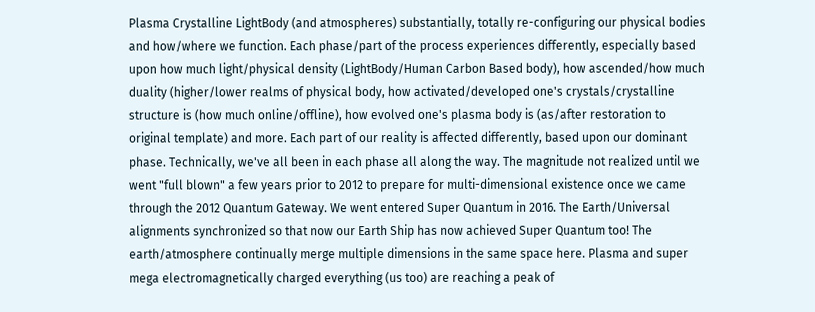Plasma Crystalline LightBody (and atmospheres) substantially, totally re-configuring our physical bodies and how/where we function. Each phase/part of the process experiences differently, especially based upon how much light/physical density (LightBody/Human Carbon Based body), how ascended/how much duality (higher/lower realms of physical body, how activated/developed one's crystals/crystalline structure is (how much online/offline), how evolved one's plasma body is (as/after restoration to original template) and more. Each part of our reality is affected differently, based upon our dominant phase. Technically, we've all been in each phase all along the way. The magnitude not realized until we went "full blown" a few years prior to 2012 to prepare for multi-dimensional existence once we came through the 2012 Quantum Gateway. We went entered Super Quantum in 2016. The Earth/Universal alignments synchronized so that now our Earth Ship has now achieved Super Quantum too! The earth/atmosphere continually merge multiple dimensions in the same space here. Plasma and super mega electromagnetically charged everything (us too) are reaching a peak of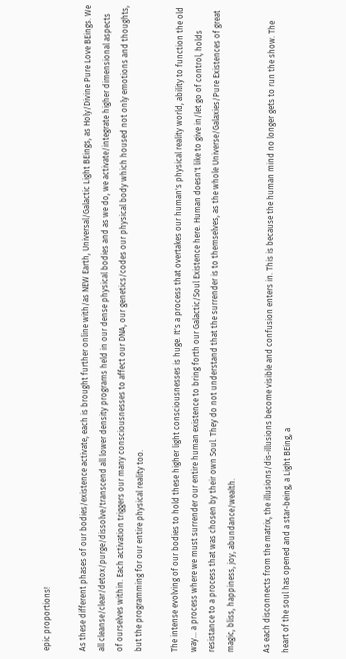epic proportions!

As these different phases of our bodies/existence activate, each is brought further online with/as NEW Earth, Universal/Galactic Light BEings, as Holy/Divine Pure Love BEings. We all cleanse/clear/detox/purge/dissolve/transcend all lower density programs held in our dense physical bodies and as we do, we activate/integrate higher dimensional aspects of ourselves within. Each activation triggers our many consciousnesses to affect our DNA, our genetics/codes our physical body which housed not only emotions and thoughts, but the programming for our entire physical reality too.

The intense evolving of our bodies to hold these higher light consciousnesses is huge. It's a process that overtakes our human's physical reality world, ability to function the old way... a process where we must surrender our entire human existence to bring forth our Galactic/Soul Existence here. Human doesn't like to give in/let go of control, holds resistance to a process that was chosen by their own Soul. They do not understand that the surrender is to themselves, as the whole Universe/Galaxies/Pure Existences of great magic, bliss, happiness, joy, abundance/wealth.

As each disconnects from the matrix, the illusions/dis-illusions become visible and confusion enters in. This is because the human mind no longer gets to run the show. The heart of the soul has opened and a star-being, a Light BEing, a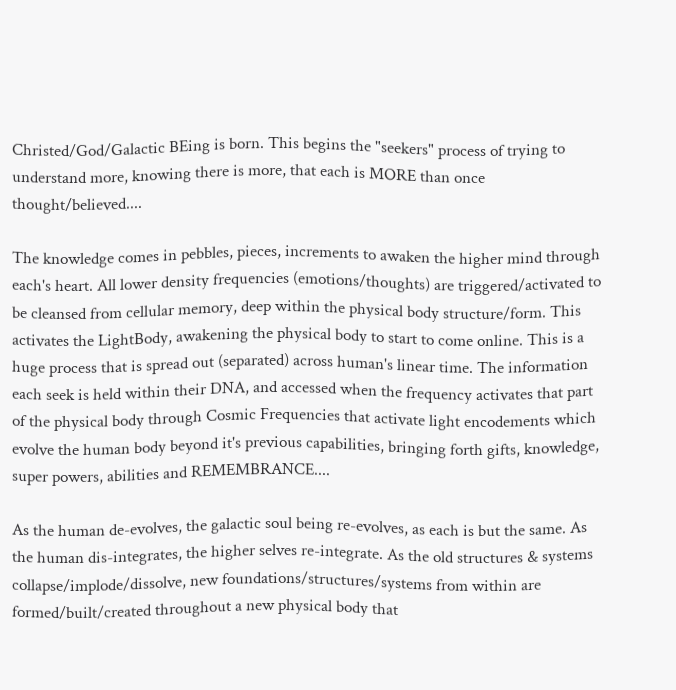Christed/God/Galactic BEing is born. This begins the "seekers" process of trying to understand more, knowing there is more, that each is MORE than once thought/believed....

The knowledge comes in pebbles, pieces, increments to awaken the higher mind through each's heart. All lower density frequencies (emotions/thoughts) are triggered/activated to be cleansed from cellular memory, deep within the physical body structure/form. This activates the LightBody, awakening the physical body to start to come online. This is a huge process that is spread out (separated) across human's linear time. The information each seek is held within their DNA, and accessed when the frequency activates that part of the physical body through Cosmic Frequencies that activate light encodements which evolve the human body beyond it's previous capabilities, bringing forth gifts, knowledge, super powers, abilities and REMEMBRANCE....

As the human de-evolves, the galactic soul being re-evolves, as each is but the same. As the human dis-integrates, the higher selves re-integrate. As the old structures & systems collapse/implode/dissolve, new foundations/structures/systems from within are formed/built/created throughout a new physical body that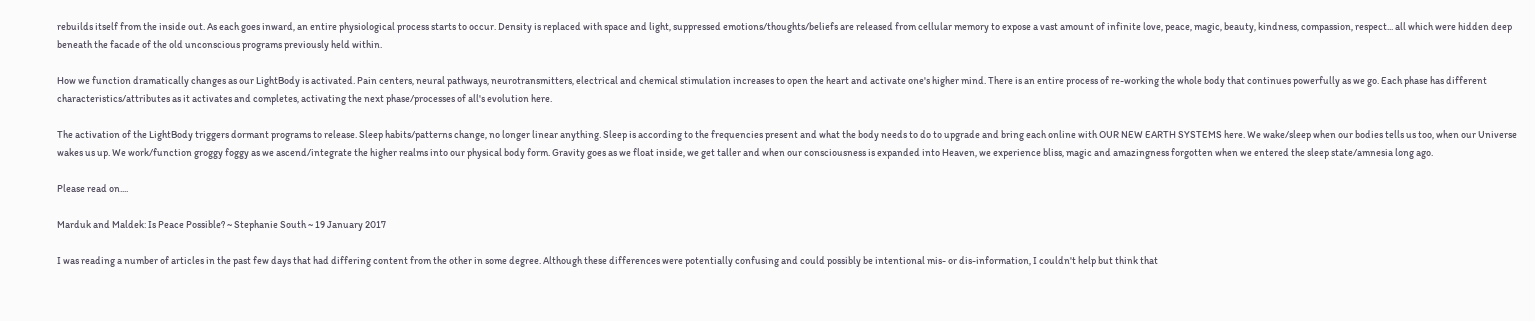rebuilds itself from the inside out. As each goes inward, an entire physiological process starts to occur. Density is replaced with space and light, suppressed emotions/thoughts/beliefs are released from cellular memory to expose a vast amount of infinite love, peace, magic, beauty, kindness, compassion, respect... all which were hidden deep beneath the facade of the old unconscious programs previously held within.

How we function dramatically changes as our LightBody is activated. Pain centers, neural pathways, neurotransmitters, electrical and chemical stimulation increases to open the heart and activate one's higher mind. There is an entire process of re-working the whole body that continues powerfully as we go. Each phase has different characteristics/attributes as it activates and completes, activating the next phase/processes of all's evolution here.

The activation of the LightBody triggers dormant programs to release. Sleep habits/patterns change, no longer linear anything. Sleep is according to the frequencies present and what the body needs to do to upgrade and bring each online with OUR NEW EARTH SYSTEMS here. We wake/sleep when our bodies tells us too, when our Universe wakes us up. We work/function groggy foggy as we ascend/integrate the higher realms into our physical body form. Gravity goes as we float inside, we get taller and when our consciousness is expanded into Heaven, we experience bliss, magic and amazingness forgotten when we entered the sleep state/amnesia long ago.

Please read on....

Marduk and Maldek: Is Peace Possible? ~ Stephanie South ~ 19 January 2017

I was reading a number of articles in the past few days that had differing content from the other in some degree. Although these differences were potentially confusing and could possibly be intentional mis- or dis-information, I couldn't help but think that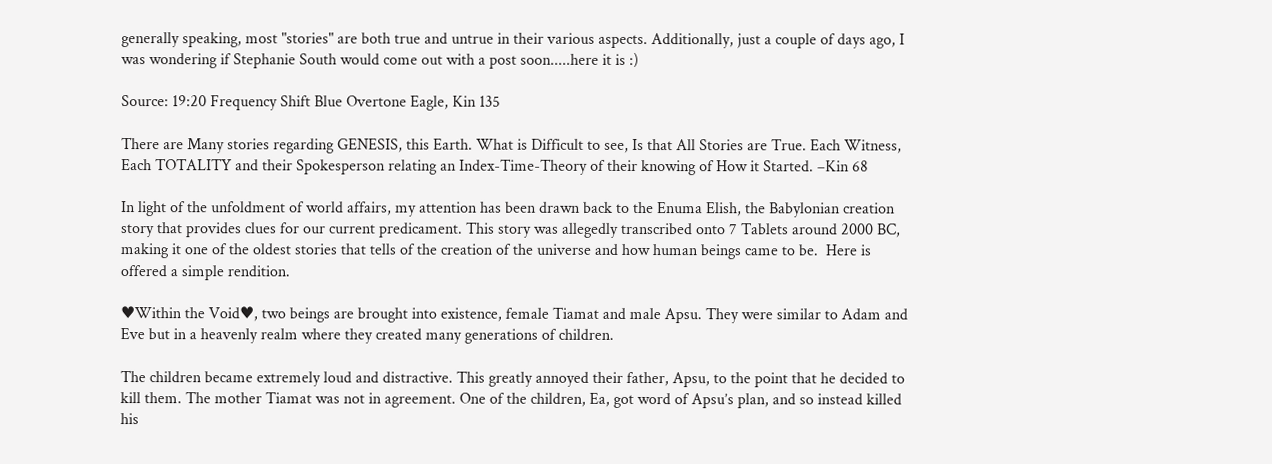generally speaking, most "stories" are both true and untrue in their various aspects. Additionally, just a couple of days ago, I was wondering if Stephanie South would come out with a post soon.....here it is :)

Source: 19:20 Frequency Shift Blue Overtone Eagle, Kin 135

There are Many stories regarding GENESIS, this Earth. What is Difficult to see, Is that All Stories are True. Each Witness, Each TOTALITY and their Spokesperson relating an Index-Time-Theory of their knowing of How it Started. –Kin 68

In light of the unfoldment of world affairs, my attention has been drawn back to the Enuma Elish, the Babylonian creation story that provides clues for our current predicament. This story was allegedly transcribed onto 7 Tablets around 2000 BC, making it one of the oldest stories that tells of the creation of the universe and how human beings came to be.  Here is offered a simple rendition.

♥Within the Void♥, two beings are brought into existence, female Tiamat and male Apsu. They were similar to Adam and Eve but in a heavenly realm where they created many generations of children.

The children became extremely loud and distractive. This greatly annoyed their father, Apsu, to the point that he decided to kill them. The mother Tiamat was not in agreement. One of the children, Ea, got word of Apsu’s plan, and so instead killed his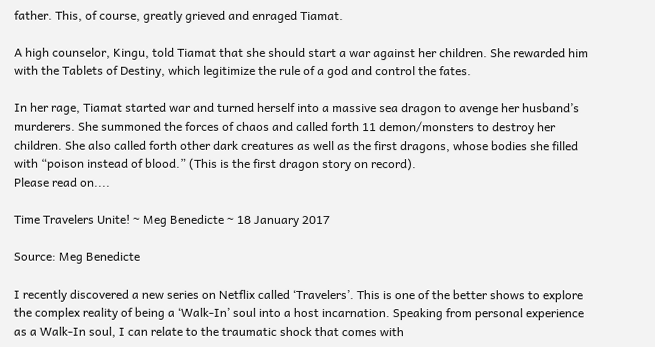father. This, of course, greatly grieved and enraged Tiamat.

A high counselor, Kingu, told Tiamat that she should start a war against her children. She rewarded him with the Tablets of Destiny, which legitimize the rule of a god and control the fates.

In her rage, Tiamat started war and turned herself into a massive sea dragon to avenge her husband’s murderers. She summoned the forces of chaos and called forth 11 demon/monsters to destroy her children. She also called forth other dark creatures as well as the first dragons, whose bodies she filled with “poison instead of blood.” (This is the first dragon story on record).
Please read on....

Time Travelers Unite! ~ Meg Benedicte ~ 18 January 2017

Source: Meg Benedicte

I recently discovered a new series on Netflix called ‘Travelers’. This is one of the better shows to explore the complex reality of being a ‘Walk-In’ soul into a host incarnation. Speaking from personal experience as a Walk-In soul, I can relate to the traumatic shock that comes with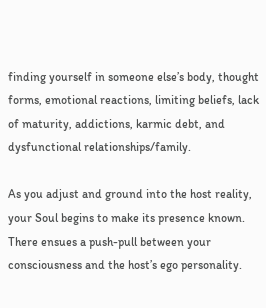finding yourself in someone else’s body, thought forms, emotional reactions, limiting beliefs, lack of maturity, addictions, karmic debt, and dysfunctional relationships/family.

As you adjust and ground into the host reality, your Soul begins to make its presence known. There ensues a push-pull between your consciousness and the host’s ego personality.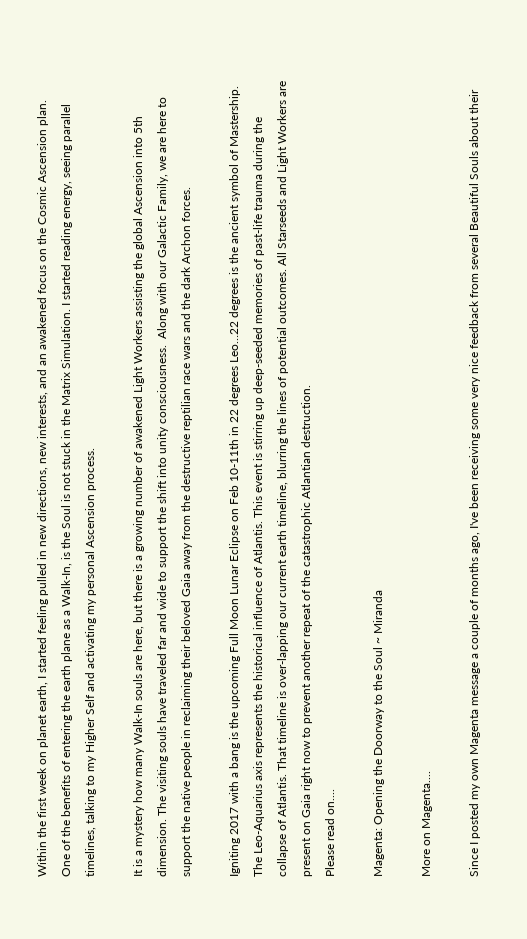Within the first week on planet earth, I started feeling pulled in new directions, new interests, and an awakened focus on the Cosmic Ascension plan. One of the benefits of entering the earth plane as a Walk-In, is the Soul is not stuck in the Matrix Simulation. I started reading energy, seeing parallel timelines, talking to my Higher Self and activating my personal Ascension process.

It is a mystery how many Walk-In souls are here, but there is a growing number of awakened Light Workers assisting the global Ascension into 5th dimension. The visiting souls have traveled far and wide to support the shift into unity consciousness.  Along with our Galactic Family, we are here to support the native people in reclaiming their beloved Gaia away from the destructive reptilian race wars and the dark Archon forces.

Igniting 2017 with a bang is the upcoming Full Moon Lunar Eclipse on Feb 10-11th in 22 degrees Leo…22 degrees is the ancient symbol of Mastership. The Leo-Aquarius axis represents the historical influence of Atlantis. This event is stirring up deep-seeded memories of past-life trauma during the collapse of Atlantis. That timeline is over-lapping our current earth timeline, blurring the lines of potential outcomes. All Starseeds and Light Workers are present on Gaia right now to prevent another repeat of the catastrophic Atlantian destruction.
Please read on....

Magenta: Opening the Doorway to the Soul ~ Miranda

More on Magenta....

Since I posted my own Magenta message a couple of months ago, I've been receiving some very nice feedback from several Beautiful Souls about their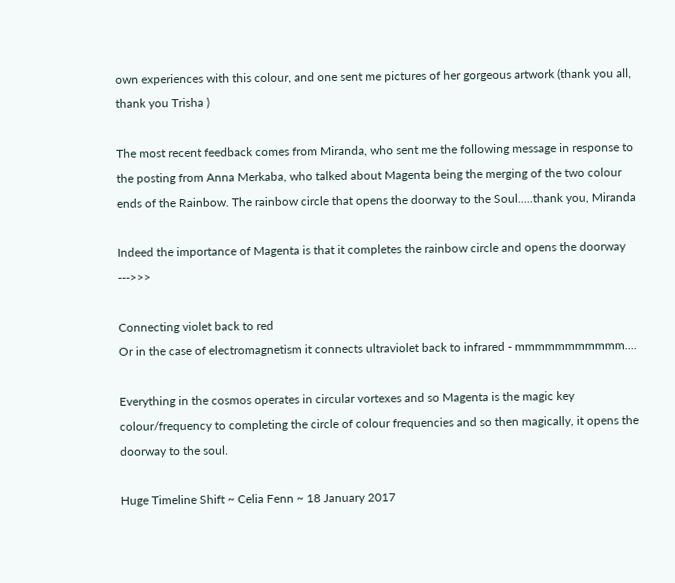own experiences with this colour, and one sent me pictures of her gorgeous artwork (thank you all, thank you Trisha )

The most recent feedback comes from Miranda, who sent me the following message in response to the posting from Anna Merkaba, who talked about Magenta being the merging of the two colour ends of the Rainbow. The rainbow circle that opens the doorway to the Soul.....thank you, Miranda

Indeed the importance of Magenta is that it completes the rainbow circle and opens the doorway --->>>

Connecting violet back to red
Or in the case of electromagnetism it connects ultraviolet back to infrared - mmmmmmmmmmm....

Everything in the cosmos operates in circular vortexes and so Magenta is the magic key colour/frequency to completing the circle of colour frequencies and so then magically, it opens the doorway to the soul.

Huge Timeline Shift ~ Celia Fenn ~ 18 January 2017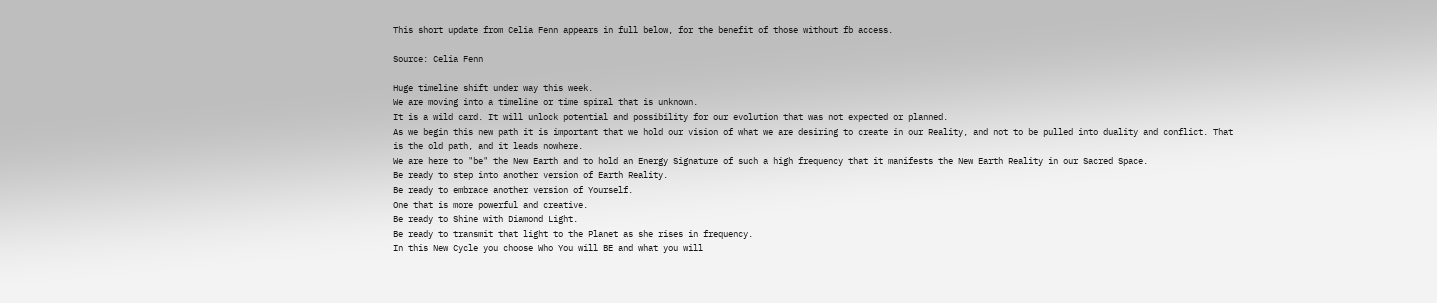This short update from Celia Fenn appears in full below, for the benefit of those without fb access.

Source: Celia Fenn

Huge timeline shift under way this week.
We are moving into a timeline or time spiral that is unknown.
It is a wild card. It will unlock potential and possibility for our evolution that was not expected or planned.
As we begin this new path it is important that we hold our vision of what we are desiring to create in our Reality, and not to be pulled into duality and conflict. That is the old path, and it leads nowhere.
We are here to "be" the New Earth and to hold an Energy Signature of such a high frequency that it manifests the New Earth Reality in our Sacred Space.
Be ready to step into another version of Earth Reality.
Be ready to embrace another version of Yourself.
One that is more powerful and creative.
Be ready to Shine with Diamond Light.
Be ready to transmit that light to the Planet as she rises in frequency.
In this New Cycle you choose Who You will BE and what you will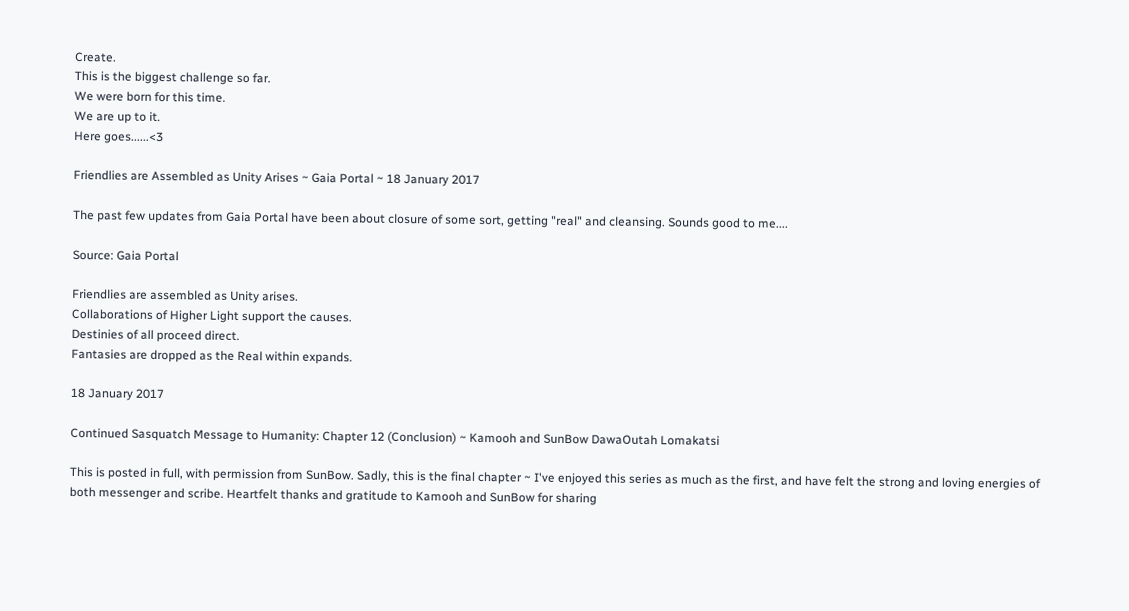Create.
This is the biggest challenge so far.
We were born for this time.
We are up to it.
Here goes......<3

Friendlies are Assembled as Unity Arises ~ Gaia Portal ~ 18 January 2017

The past few updates from Gaia Portal have been about closure of some sort, getting "real" and cleansing. Sounds good to me....

Source: Gaia Portal

Friendlies are assembled as Unity arises.
Collaborations of Higher Light support the causes.
Destinies of all proceed direct.
Fantasies are dropped as the Real within expands.

18 January 2017

Continued Sasquatch Message to Humanity: Chapter 12 (Conclusion) ~ Kamooh and SunBow DawaOutah Lomakatsi

This is posted in full, with permission from SunBow. Sadly, this is the final chapter ~ I've enjoyed this series as much as the first, and have felt the strong and loving energies of both messenger and scribe. Heartfelt thanks and gratitude to Kamooh and SunBow for sharing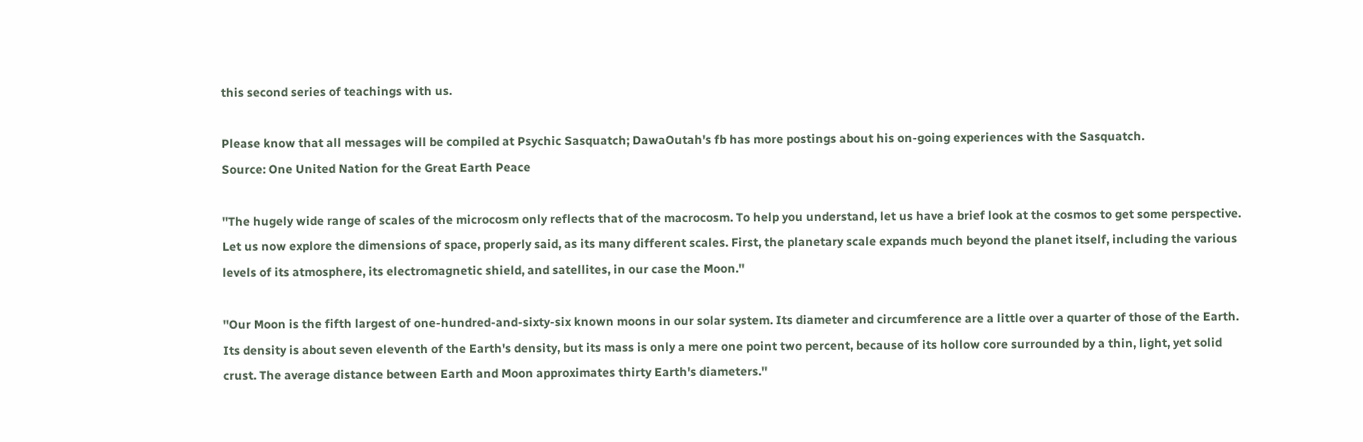this second series of teachings with us.

Please know that all messages will be compiled at Psychic Sasquatch; DawaOutah's fb has more postings about his on-going experiences with the Sasquatch.
Source: One United Nation for the Great Earth Peace

''The hugely wide range of scales of the microcosm only reflects that of the macrocosm. To help you understand, let us have a brief look at the cosmos to get some perspective. Let us now explore the dimensions of space, properly said, as its many different scales. First, the planetary scale expands much beyond the planet itself, including the various levels of its atmosphere, its electromagnetic shield, and satellites, in our case the Moon.''

''Our Moon is the fifth largest of one-hundred-and-sixty-six known moons in our solar system. Its diameter and circumference are a little over a quarter of those of the Earth. Its density is about seven eleventh of the Earth's density, but its mass is only a mere one point two percent, because of its hollow core surrounded by a thin, light, yet solid crust. The average distance between Earth and Moon approximates thirty Earth's diameters.''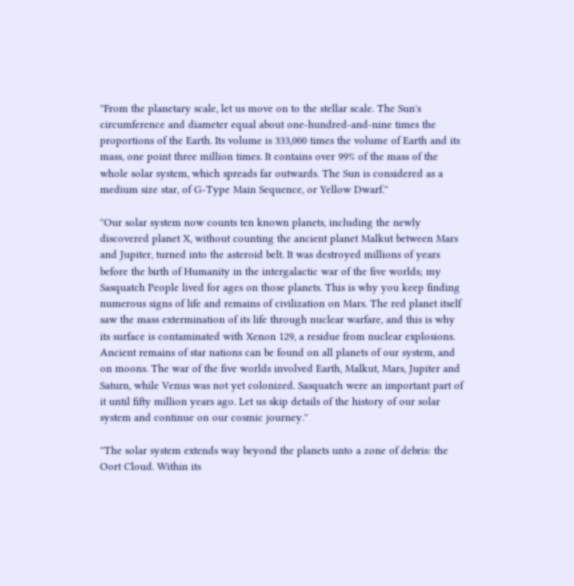''From the planetary scale, let us move on to the stellar scale. The Sun's circumference and diameter equal about one-hundred-and-nine times the proportions of the Earth. Its volume is 333,000 times the volume of Earth and its mass, one point three million times. It contains over 99% of the mass of the whole solar system, which spreads far outwards. The Sun is considered as a medium size star, of G-Type Main Sequence, or Yellow Dwarf.''

''Our solar system now counts ten known planets, including the newly discovered planet X, without counting the ancient planet Malkut between Mars and Jupiter, turned into the asteroid belt. It was destroyed millions of years before the birth of Humanity in the intergalactic war of the five worlds; my Sasquatch People lived for ages on those planets. This is why you keep finding numerous signs of life and remains of civilization on Mars. The red planet itself saw the mass extermination of its life through nuclear warfare, and this is why its surface is contaminated with Xenon 129, a residue from nuclear explosions. Ancient remains of star nations can be found on all planets of our system, and on moons. The war of the five worlds involved Earth, Malkut, Mars, Jupiter and Saturn, while Venus was not yet colonized. Sasquatch were an important part of it until fifty million years ago. Let us skip details of the history of our solar system and continue on our cosmic journey.''

''The solar system extends way beyond the planets unto a zone of debris: the Oort Cloud. Within its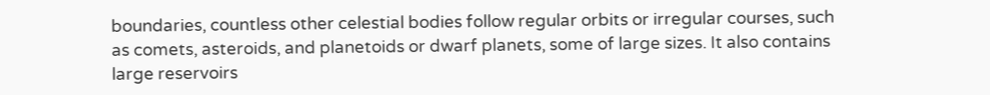boundaries, countless other celestial bodies follow regular orbits or irregular courses, such as comets, asteroids, and planetoids or dwarf planets, some of large sizes. It also contains large reservoirs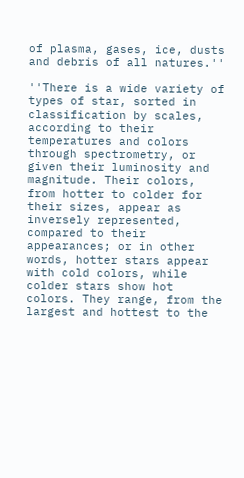of plasma, gases, ice, dusts and debris of all natures.''

''There is a wide variety of types of star, sorted in classification by scales, according to their temperatures and colors through spectrometry, or given their luminosity and magnitude. Their colors, from hotter to colder for their sizes, appear as inversely represented, compared to their appearances; or in other words, hotter stars appear with cold colors, while colder stars show hot colors. They range, from the largest and hottest to the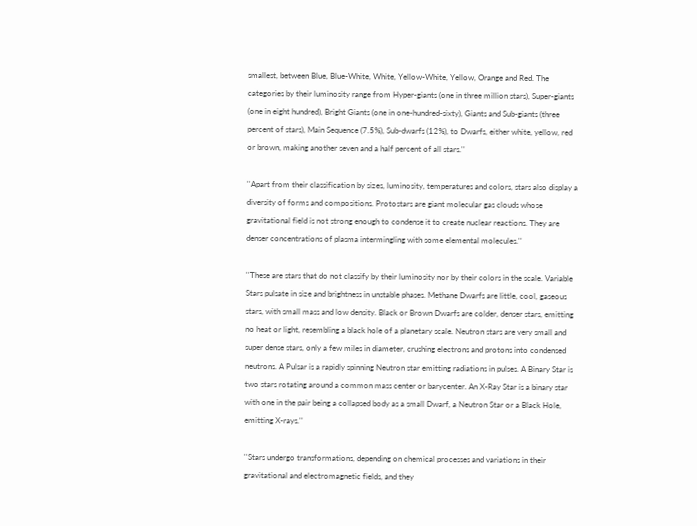smallest, between Blue, Blue-White, White, Yellow-White, Yellow, Orange and Red. The categories by their luminosity range from Hyper-giants (one in three million stars), Super-giants (one in eight hundred), Bright Giants (one in one-hundred-sixty), Giants and Sub-giants (three percent of stars), Main Sequence (7.5%), Sub-dwarfs (12%), to Dwarfs, either white, yellow, red or brown, making another seven and a half percent of all stars.''

''Apart from their classification by sizes, luminosity, temperatures and colors, stars also display a diversity of forms and compositions. Protostars are giant molecular gas clouds whose gravitational field is not strong enough to condense it to create nuclear reactions. They are denser concentrations of plasma intermingling with some elemental molecules.''

''These are stars that do not classify by their luminosity nor by their colors in the scale. Variable Stars pulsate in size and brightness in unstable phases. Methane Dwarfs are little, cool, gaseous stars, with small mass and low density. Black or Brown Dwarfs are colder, denser stars, emitting no heat or light, resembling a black hole of a planetary scale. Neutron stars are very small and super dense stars, only a few miles in diameter, crushing electrons and protons into condensed neutrons. A Pulsar is a rapidly spinning Neutron star emitting radiations in pulses. A Binary Star is two stars rotating around a common mass center or barycenter. An X-Ray Star is a binary star with one in the pair being a collapsed body as a small Dwarf, a Neutron Star or a Black Hole, emitting X-rays.''

''Stars undergo transformations, depending on chemical processes and variations in their gravitational and electromagnetic fields, and they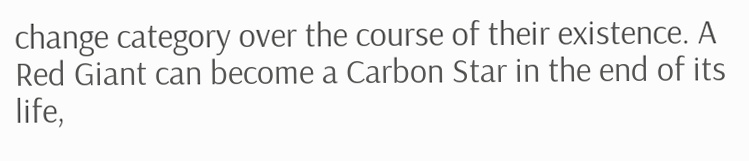change category over the course of their existence. A Red Giant can become a Carbon Star in the end of its life,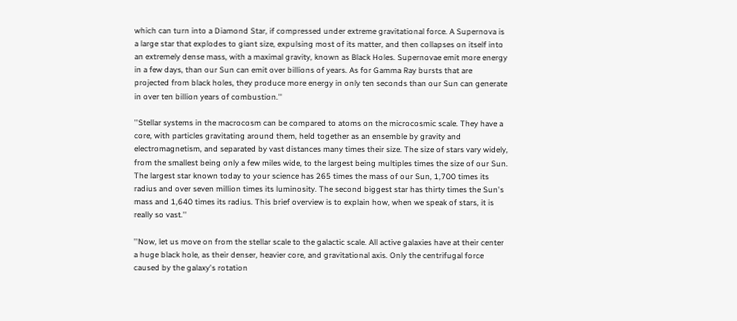which can turn into a Diamond Star, if compressed under extreme gravitational force. A Supernova is a large star that explodes to giant size, expulsing most of its matter, and then collapses on itself into an extremely dense mass, with a maximal gravity, known as Black Holes. Supernovae emit more energy in a few days, than our Sun can emit over billions of years. As for Gamma Ray bursts that are projected from black holes, they produce more energy in only ten seconds than our Sun can generate in over ten billion years of combustion.''

''Stellar systems in the macrocosm can be compared to atoms on the microcosmic scale. They have a core, with particles gravitating around them, held together as an ensemble by gravity and electromagnetism, and separated by vast distances many times their size. The size of stars vary widely, from the smallest being only a few miles wide, to the largest being multiples times the size of our Sun. The largest star known today to your science has 265 times the mass of our Sun, 1,700 times its radius and over seven million times its luminosity. The second biggest star has thirty times the Sun's mass and 1,640 times its radius. This brief overview is to explain how, when we speak of stars, it is really so vast.''

''Now, let us move on from the stellar scale to the galactic scale. All active galaxies have at their center a huge black hole, as their denser, heavier core, and gravitational axis. Only the centrifugal force caused by the galaxy's rotation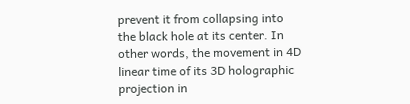prevent it from collapsing into the black hole at its center. In other words, the movement in 4D linear time of its 3D holographic projection in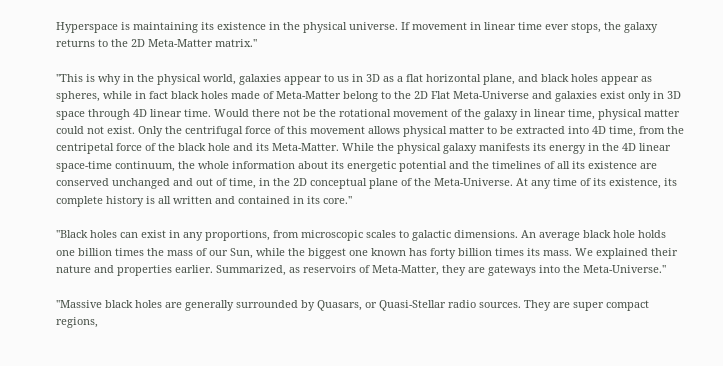Hyperspace is maintaining its existence in the physical universe. If movement in linear time ever stops, the galaxy returns to the 2D Meta-Matter matrix.''

''This is why in the physical world, galaxies appear to us in 3D as a flat horizontal plane, and black holes appear as spheres, while in fact black holes made of Meta-Matter belong to the 2D Flat Meta-Universe and galaxies exist only in 3D space through 4D linear time. Would there not be the rotational movement of the galaxy in linear time, physical matter could not exist. Only the centrifugal force of this movement allows physical matter to be extracted into 4D time, from the centripetal force of the black hole and its Meta-Matter. While the physical galaxy manifests its energy in the 4D linear space-time continuum, the whole information about its energetic potential and the timelines of all its existence are conserved unchanged and out of time, in the 2D conceptual plane of the Meta-Universe. At any time of its existence, its complete history is all written and contained in its core.''

''Black holes can exist in any proportions, from microscopic scales to galactic dimensions. An average black hole holds one billion times the mass of our Sun, while the biggest one known has forty billion times its mass. We explained their nature and properties earlier. Summarized, as reservoirs of Meta-Matter, they are gateways into the Meta-Universe.''

''Massive black holes are generally surrounded by Quasars, or Quasi-Stellar radio sources. They are super compact regions,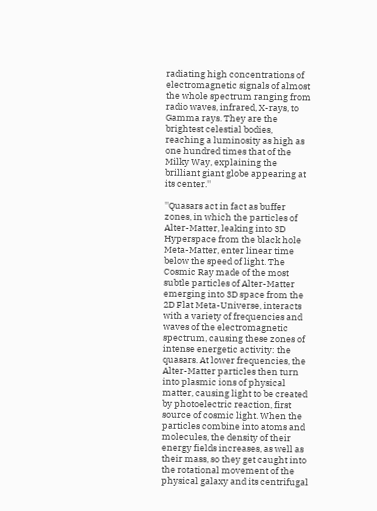radiating high concentrations of electromagnetic signals of almost the whole spectrum ranging from radio waves, infrared, X-rays, to Gamma rays. They are the brightest celestial bodies, reaching a luminosity as high as one hundred times that of the Milky Way, explaining the brilliant giant globe appearing at its center.''

''Quasars act in fact as buffer zones, in which the particles of Alter-Matter, leaking into 3D Hyperspace from the black hole Meta-Matter, enter linear time below the speed of light. The Cosmic Ray made of the most subtle particles of Alter-Matter emerging into 3D space from the 2D Flat Meta-Universe, interacts with a variety of frequencies and waves of the electromagnetic spectrum, causing these zones of intense energetic activity: the quasars. At lower frequencies, the Alter-Matter particles then turn into plasmic ions of physical matter, causing light to be created by photoelectric reaction, first source of cosmic light. When the particles combine into atoms and molecules, the density of their energy fields increases, as well as their mass, so they get caught into the rotational movement of the physical galaxy and its centrifugal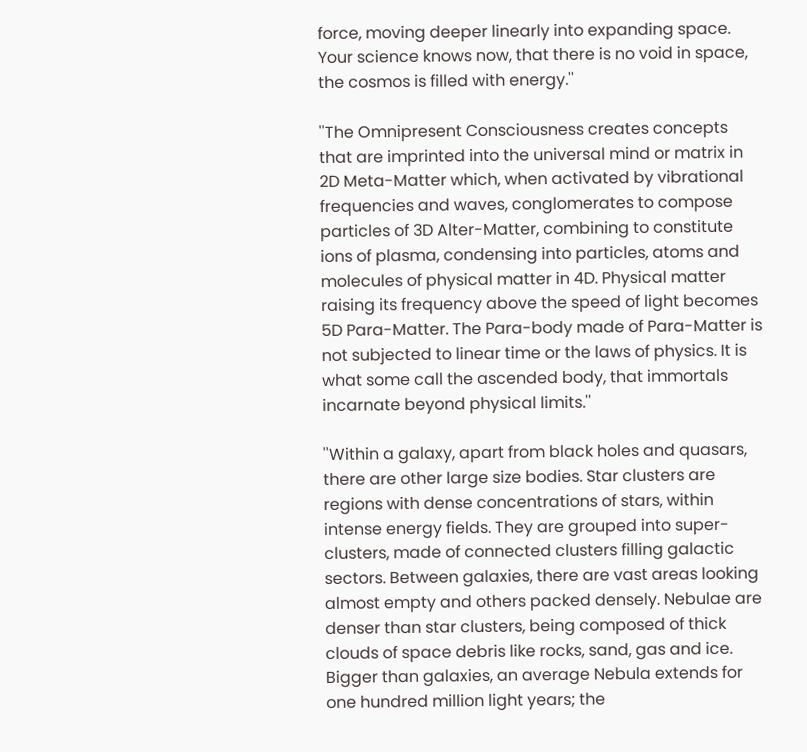force, moving deeper linearly into expanding space. Your science knows now, that there is no void in space, the cosmos is filled with energy.''

''The Omnipresent Consciousness creates concepts that are imprinted into the universal mind or matrix in 2D Meta-Matter which, when activated by vibrational frequencies and waves, conglomerates to compose particles of 3D Alter-Matter, combining to constitute ions of plasma, condensing into particles, atoms and molecules of physical matter in 4D. Physical matter raising its frequency above the speed of light becomes 5D Para-Matter. The Para-body made of Para-Matter is not subjected to linear time or the laws of physics. It is what some call the ascended body, that immortals incarnate beyond physical limits.''

''Within a galaxy, apart from black holes and quasars, there are other large size bodies. Star clusters are regions with dense concentrations of stars, within intense energy fields. They are grouped into super-clusters, made of connected clusters filling galactic sectors. Between galaxies, there are vast areas looking almost empty and others packed densely. Nebulae are denser than star clusters, being composed of thick clouds of space debris like rocks, sand, gas and ice. Bigger than galaxies, an average Nebula extends for one hundred million light years; the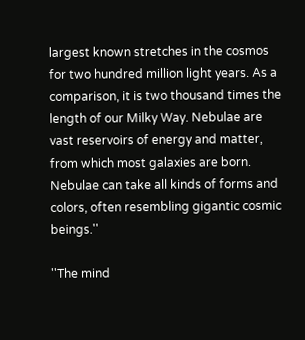largest known stretches in the cosmos for two hundred million light years. As a comparison, it is two thousand times the length of our Milky Way. Nebulae are vast reservoirs of energy and matter, from which most galaxies are born. Nebulae can take all kinds of forms and colors, often resembling gigantic cosmic beings.''

''The mind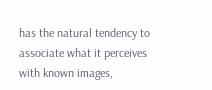has the natural tendency to associate what it perceives with known images,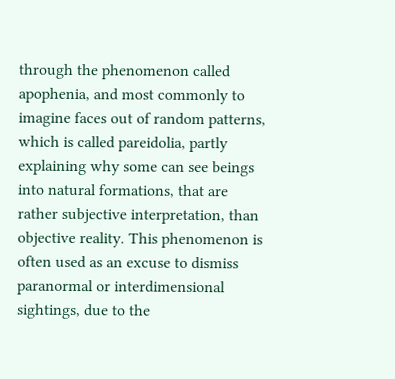through the phenomenon called apophenia, and most commonly to imagine faces out of random patterns, which is called pareidolia, partly explaining why some can see beings into natural formations, that are rather subjective interpretation, than objective reality. This phenomenon is often used as an excuse to dismiss paranormal or interdimensional sightings, due to the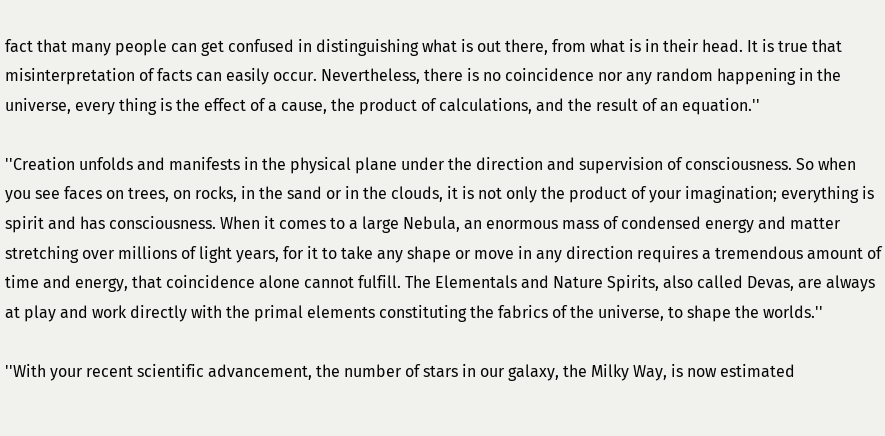fact that many people can get confused in distinguishing what is out there, from what is in their head. It is true that misinterpretation of facts can easily occur. Nevertheless, there is no coincidence nor any random happening in the universe, every thing is the effect of a cause, the product of calculations, and the result of an equation.''

''Creation unfolds and manifests in the physical plane under the direction and supervision of consciousness. So when you see faces on trees, on rocks, in the sand or in the clouds, it is not only the product of your imagination; everything is spirit and has consciousness. When it comes to a large Nebula, an enormous mass of condensed energy and matter stretching over millions of light years, for it to take any shape or move in any direction requires a tremendous amount of time and energy, that coincidence alone cannot fulfill. The Elementals and Nature Spirits, also called Devas, are always at play and work directly with the primal elements constituting the fabrics of the universe, to shape the worlds.''

''With your recent scientific advancement, the number of stars in our galaxy, the Milky Way, is now estimated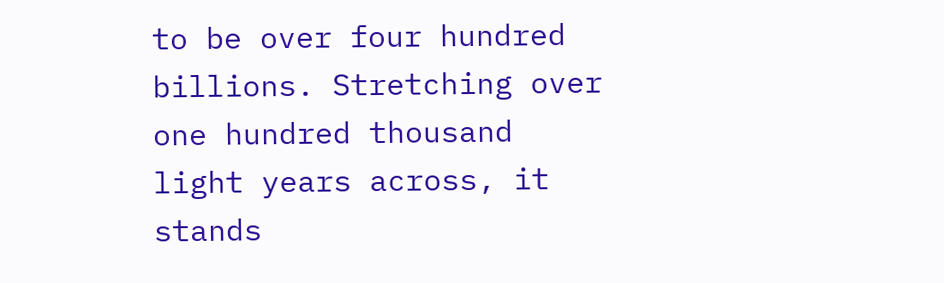to be over four hundred billions. Stretching over one hundred thousand light years across, it stands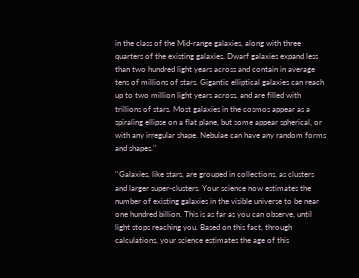in the class of the Mid-range galaxies, along with three quarters of the existing galaxies. Dwarf galaxies expand less than two hundred light years across and contain in average tens of millions of stars. Gigantic elliptical galaxies can reach up to two million light years across, and are filled with trillions of stars. Most galaxies in the cosmos appear as a spiraling ellipse on a flat plane, but some appear spherical, or with any irregular shape. Nebulae can have any random forms and shapes.''

''Galaxies, like stars, are grouped in collections, as clusters and larger super-clusters. Your science now estimates the number of existing galaxies in the visible universe to be near one hundred billion. This is as far as you can observe, until light stops reaching you. Based on this fact, through calculations, your science estimates the age of this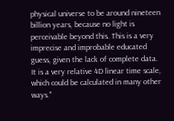physical universe to be around nineteen billion years, because no light is perceivable beyond this. This is a very imprecise and improbable educated guess, given the lack of complete data. It is a very relative 4D linear time scale, which could be calculated in many other ways.''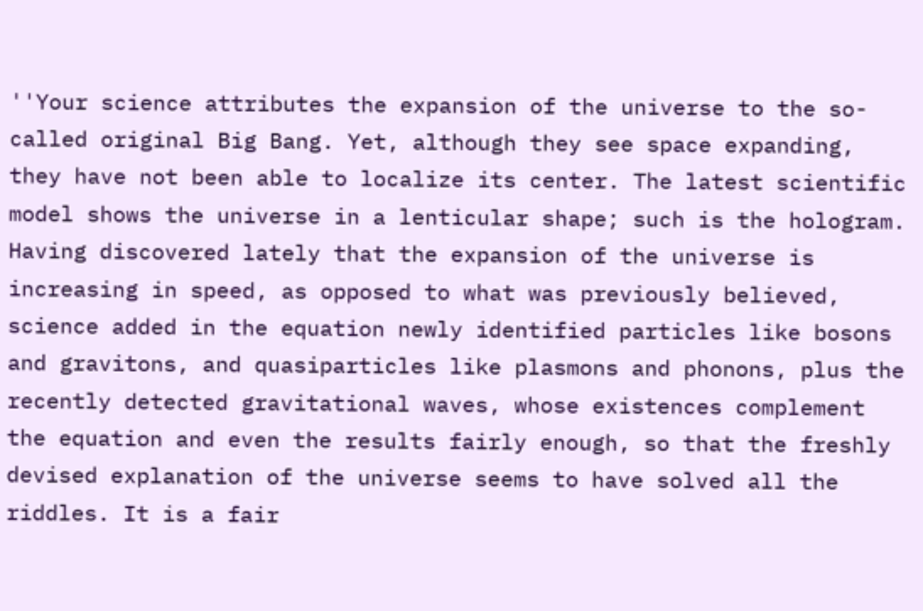''Your science attributes the expansion of the universe to the so-called original Big Bang. Yet, although they see space expanding, they have not been able to localize its center. The latest scientific model shows the universe in a lenticular shape; such is the hologram. Having discovered lately that the expansion of the universe is increasing in speed, as opposed to what was previously believed, science added in the equation newly identified particles like bosons and gravitons, and quasiparticles like plasmons and phonons, plus the recently detected gravitational waves, whose existences complement the equation and even the results fairly enough, so that the freshly devised explanation of the universe seems to have solved all the riddles. It is a fair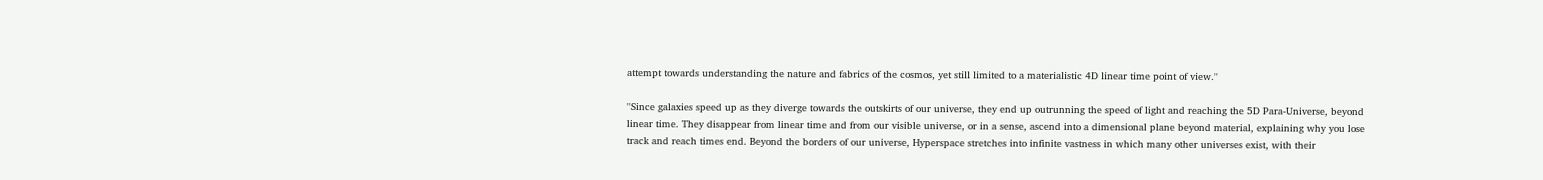attempt towards understanding the nature and fabrics of the cosmos, yet still limited to a materialistic 4D linear time point of view.''

''Since galaxies speed up as they diverge towards the outskirts of our universe, they end up outrunning the speed of light and reaching the 5D Para-Universe, beyond linear time. They disappear from linear time and from our visible universe, or in a sense, ascend into a dimensional plane beyond material, explaining why you lose track and reach times end. Beyond the borders of our universe, Hyperspace stretches into infinite vastness in which many other universes exist, with their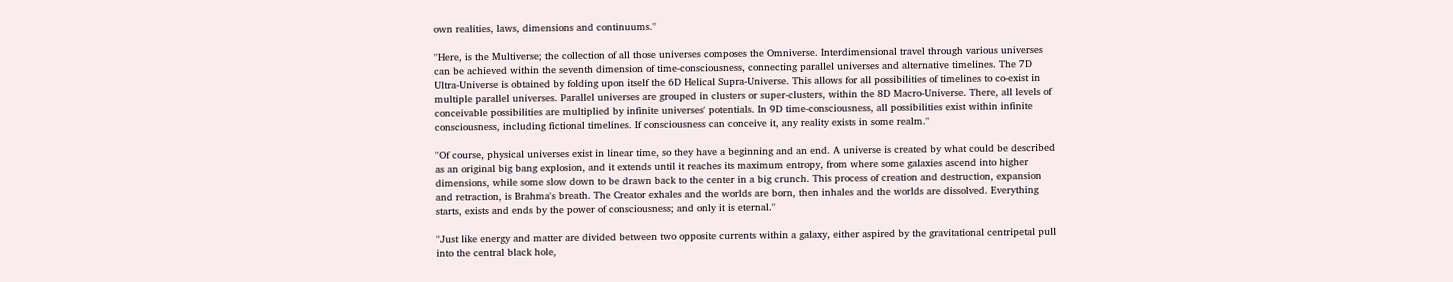own realities, laws, dimensions and continuums.''

''Here, is the Multiverse; the collection of all those universes composes the Omniverse. Interdimensional travel through various universes can be achieved within the seventh dimension of time-consciousness, connecting parallel universes and alternative timelines. The 7D Ultra-Universe is obtained by folding upon itself the 6D Helical Supra-Universe. This allows for all possibilities of timelines to co-exist in multiple parallel universes. Parallel universes are grouped in clusters or super-clusters, within the 8D Macro-Universe. There, all levels of conceivable possibilities are multiplied by infinite universes' potentials. In 9D time-consciousness, all possibilities exist within infinite consciousness, including fictional timelines. If consciousness can conceive it, any reality exists in some realm.''

''Of course, physical universes exist in linear time, so they have a beginning and an end. A universe is created by what could be described as an original big bang explosion, and it extends until it reaches its maximum entropy, from where some galaxies ascend into higher dimensions, while some slow down to be drawn back to the center in a big crunch. This process of creation and destruction, expansion and retraction, is Brahma's breath. The Creator exhales and the worlds are born, then inhales and the worlds are dissolved. Everything starts, exists and ends by the power of consciousness; and only it is eternal.''

''Just like energy and matter are divided between two opposite currents within a galaxy, either aspired by the gravitational centripetal pull into the central black hole,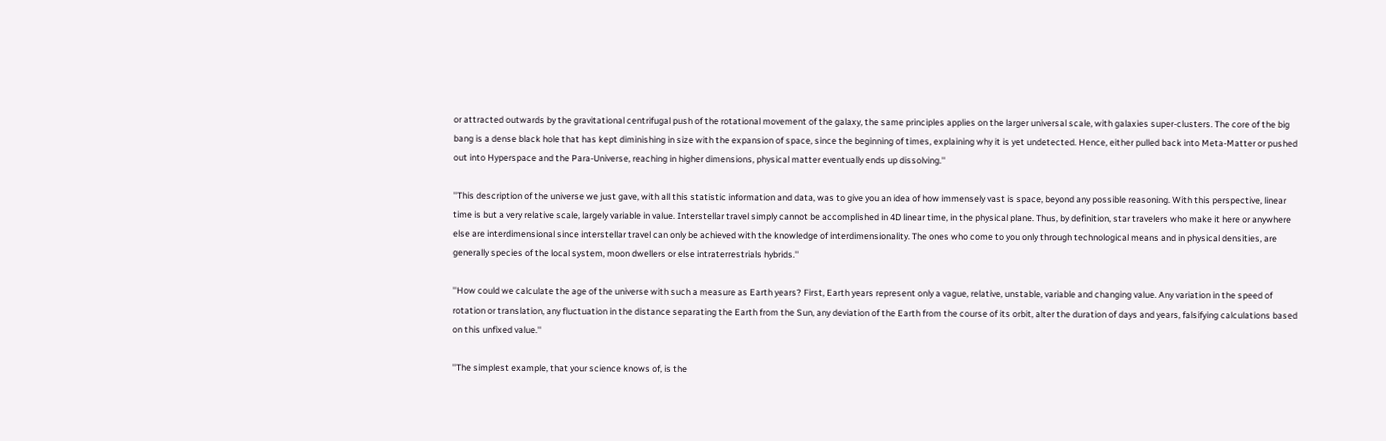or attracted outwards by the gravitational centrifugal push of the rotational movement of the galaxy, the same principles applies on the larger universal scale, with galaxies super-clusters. The core of the big bang is a dense black hole that has kept diminishing in size with the expansion of space, since the beginning of times, explaining why it is yet undetected. Hence, either pulled back into Meta-Matter or pushed out into Hyperspace and the Para-Universe, reaching in higher dimensions, physical matter eventually ends up dissolving.''

''This description of the universe we just gave, with all this statistic information and data, was to give you an idea of how immensely vast is space, beyond any possible reasoning. With this perspective, linear time is but a very relative scale, largely variable in value. Interstellar travel simply cannot be accomplished in 4D linear time, in the physical plane. Thus, by definition, star travelers who make it here or anywhere else are interdimensional since interstellar travel can only be achieved with the knowledge of interdimensionality. The ones who come to you only through technological means and in physical densities, are generally species of the local system, moon dwellers or else intraterrestrials hybrids.''

''How could we calculate the age of the universe with such a measure as Earth years? First, Earth years represent only a vague, relative, unstable, variable and changing value. Any variation in the speed of rotation or translation, any fluctuation in the distance separating the Earth from the Sun, any deviation of the Earth from the course of its orbit, alter the duration of days and years, falsifying calculations based on this unfixed value.''

''The simplest example, that your science knows of, is the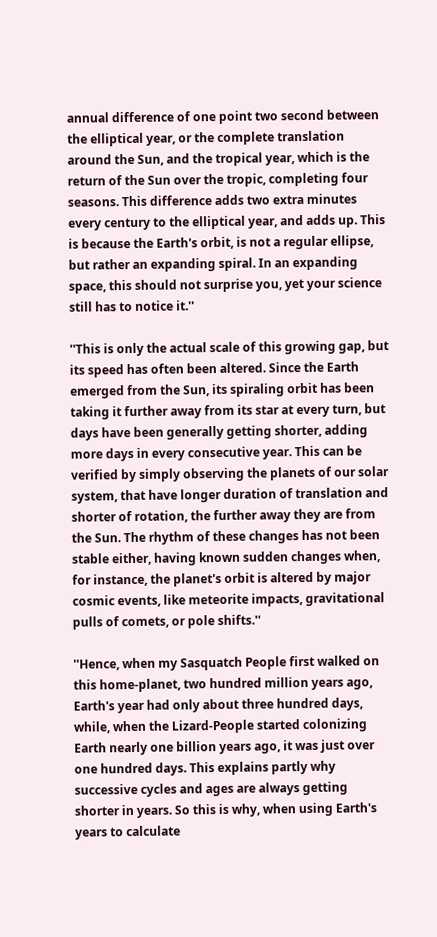annual difference of one point two second between the elliptical year, or the complete translation around the Sun, and the tropical year, which is the return of the Sun over the tropic, completing four seasons. This difference adds two extra minutes every century to the elliptical year, and adds up. This is because the Earth's orbit, is not a regular ellipse, but rather an expanding spiral. In an expanding space, this should not surprise you, yet your science still has to notice it.''

''This is only the actual scale of this growing gap, but its speed has often been altered. Since the Earth emerged from the Sun, its spiraling orbit has been taking it further away from its star at every turn, but days have been generally getting shorter, adding more days in every consecutive year. This can be verified by simply observing the planets of our solar system, that have longer duration of translation and shorter of rotation, the further away they are from the Sun. The rhythm of these changes has not been stable either, having known sudden changes when, for instance, the planet's orbit is altered by major cosmic events, like meteorite impacts, gravitational pulls of comets, or pole shifts.''

''Hence, when my Sasquatch People first walked on this home-planet, two hundred million years ago, Earth's year had only about three hundred days, while, when the Lizard-People started colonizing Earth nearly one billion years ago, it was just over one hundred days. This explains partly why successive cycles and ages are always getting shorter in years. So this is why, when using Earth's years to calculate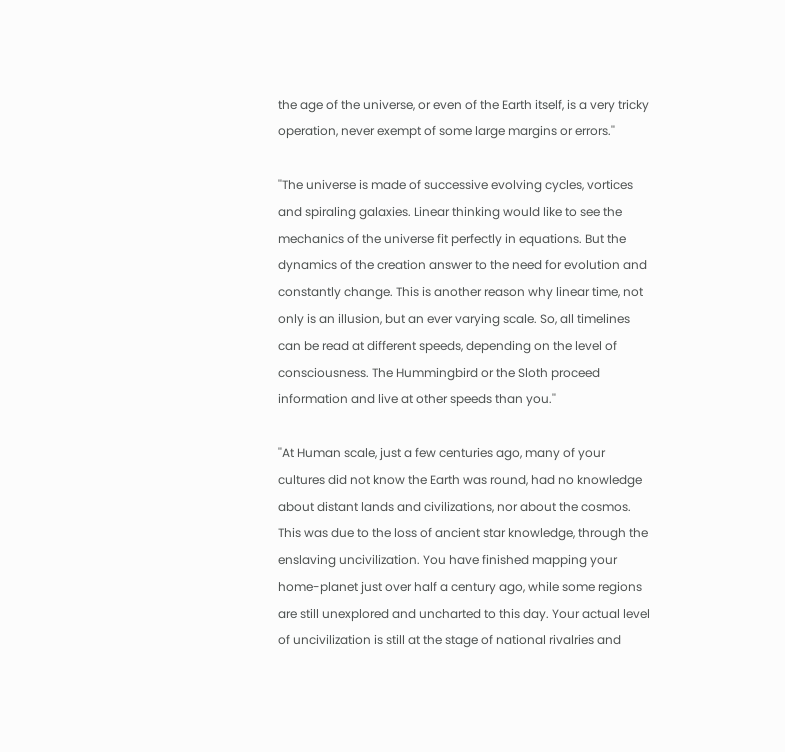the age of the universe, or even of the Earth itself, is a very tricky operation, never exempt of some large margins or errors.''

''The universe is made of successive evolving cycles, vortices and spiraling galaxies. Linear thinking would like to see the mechanics of the universe fit perfectly in equations. But the dynamics of the creation answer to the need for evolution and constantly change. This is another reason why linear time, not only is an illusion, but an ever varying scale. So, all timelines can be read at different speeds, depending on the level of consciousness. The Hummingbird or the Sloth proceed information and live at other speeds than you.''

''At Human scale, just a few centuries ago, many of your cultures did not know the Earth was round, had no knowledge about distant lands and civilizations, nor about the cosmos. This was due to the loss of ancient star knowledge, through the enslaving uncivilization. You have finished mapping your home-planet just over half a century ago, while some regions are still unexplored and uncharted to this day. Your actual level of uncivilization is still at the stage of national rivalries and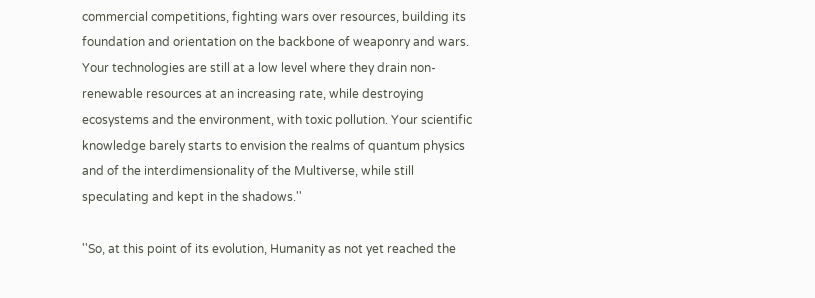commercial competitions, fighting wars over resources, building its foundation and orientation on the backbone of weaponry and wars. Your technologies are still at a low level where they drain non-renewable resources at an increasing rate, while destroying ecosystems and the environment, with toxic pollution. Your scientific knowledge barely starts to envision the realms of quantum physics and of the interdimensionality of the Multiverse, while still speculating and kept in the shadows.''

''So, at this point of its evolution, Humanity as not yet reached the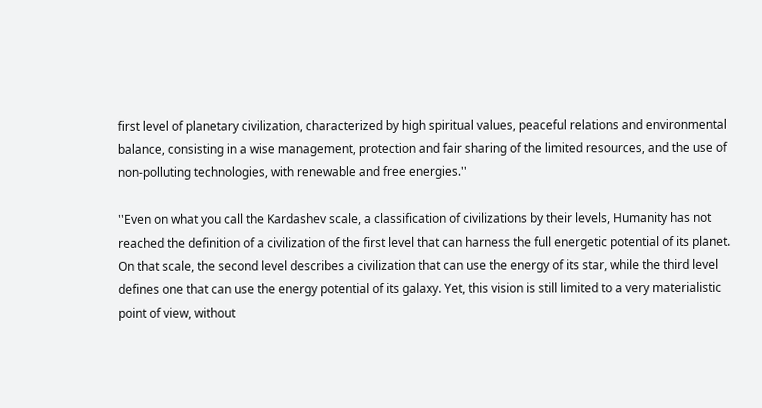first level of planetary civilization, characterized by high spiritual values, peaceful relations and environmental balance, consisting in a wise management, protection and fair sharing of the limited resources, and the use of non-polluting technologies, with renewable and free energies.''

''Even on what you call the Kardashev scale, a classification of civilizations by their levels, Humanity has not reached the definition of a civilization of the first level that can harness the full energetic potential of its planet. On that scale, the second level describes a civilization that can use the energy of its star, while the third level defines one that can use the energy potential of its galaxy. Yet, this vision is still limited to a very materialistic point of view, without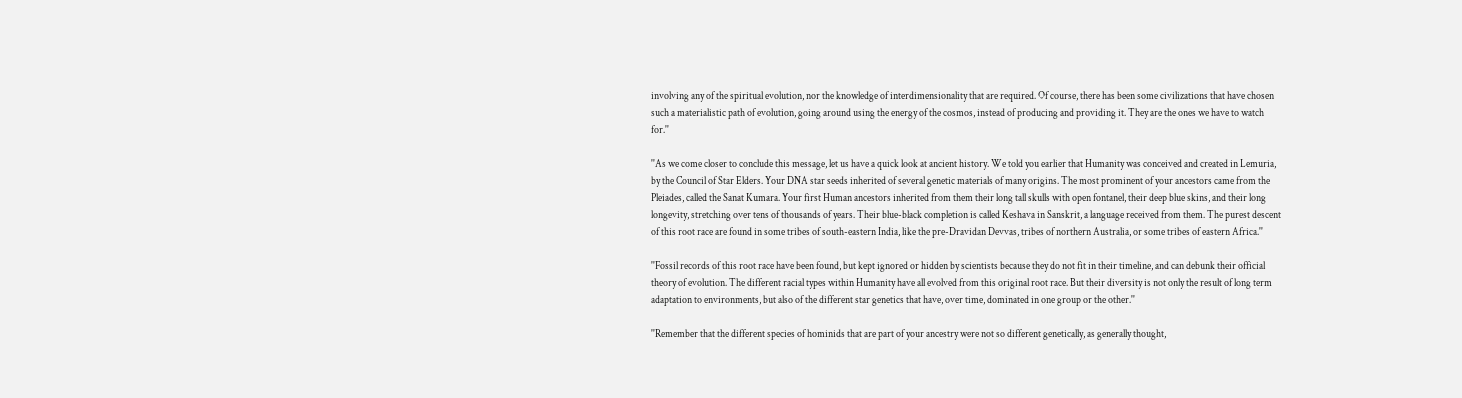involving any of the spiritual evolution, nor the knowledge of interdimensionality that are required. Of course, there has been some civilizations that have chosen such a materialistic path of evolution, going around using the energy of the cosmos, instead of producing and providing it. They are the ones we have to watch for.''

''As we come closer to conclude this message, let us have a quick look at ancient history. We told you earlier that Humanity was conceived and created in Lemuria, by the Council of Star Elders. Your DNA star seeds inherited of several genetic materials of many origins. The most prominent of your ancestors came from the Pleiades, called the Sanat Kumara. Your first Human ancestors inherited from them their long tall skulls with open fontanel, their deep blue skins, and their long longevity, stretching over tens of thousands of years. Their blue-black completion is called Keshava in Sanskrit, a language received from them. The purest descent of this root race are found in some tribes of south-eastern India, like the pre-Dravidan Devvas, tribes of northern Australia, or some tribes of eastern Africa.''

''Fossil records of this root race have been found, but kept ignored or hidden by scientists because they do not fit in their timeline, and can debunk their official theory of evolution. The different racial types within Humanity have all evolved from this original root race. But their diversity is not only the result of long term adaptation to environments, but also of the different star genetics that have, over time, dominated in one group or the other.''

''Remember that the different species of hominids that are part of your ancestry were not so different genetically, as generally thought,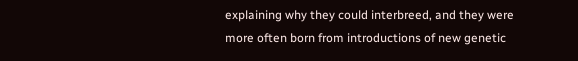explaining why they could interbreed, and they were more often born from introductions of new genetic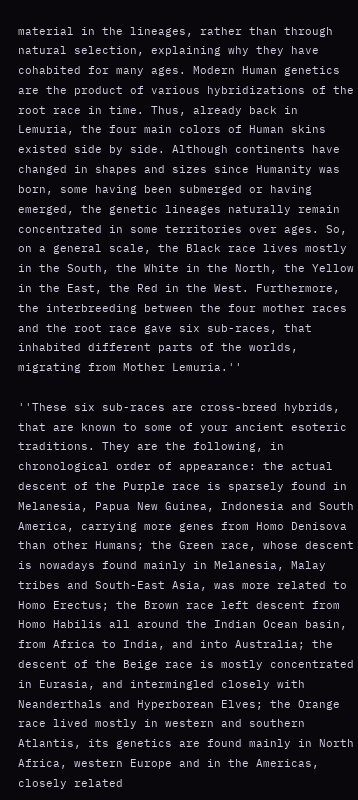material in the lineages, rather than through natural selection, explaining why they have cohabited for many ages. Modern Human genetics are the product of various hybridizations of the root race in time. Thus, already back in Lemuria, the four main colors of Human skins existed side by side. Although continents have changed in shapes and sizes since Humanity was born, some having been submerged or having emerged, the genetic lineages naturally remain concentrated in some territories over ages. So, on a general scale, the Black race lives mostly in the South, the White in the North, the Yellow in the East, the Red in the West. Furthermore, the interbreeding between the four mother races and the root race gave six sub-races, that inhabited different parts of the worlds, migrating from Mother Lemuria.''

''These six sub-races are cross-breed hybrids, that are known to some of your ancient esoteric traditions. They are the following, in chronological order of appearance: the actual descent of the Purple race is sparsely found in Melanesia, Papua New Guinea, Indonesia and South America, carrying more genes from Homo Denisova than other Humans; the Green race, whose descent is nowadays found mainly in Melanesia, Malay tribes and South-East Asia, was more related to Homo Erectus; the Brown race left descent from Homo Habilis all around the Indian Ocean basin, from Africa to India, and into Australia; the descent of the Beige race is mostly concentrated in Eurasia, and intermingled closely with Neanderthals and Hyperborean Elves; the Orange race lived mostly in western and southern Atlantis, its genetics are found mainly in North Africa, western Europe and in the Americas, closely related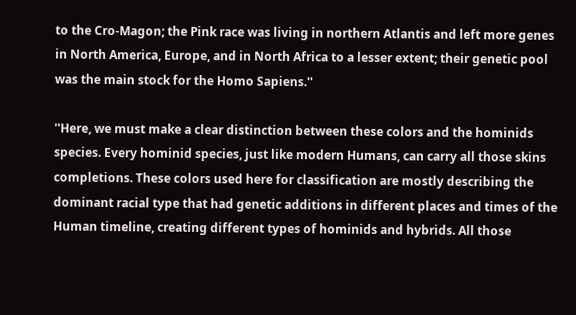to the Cro-Magon; the Pink race was living in northern Atlantis and left more genes in North America, Europe, and in North Africa to a lesser extent; their genetic pool was the main stock for the Homo Sapiens.''

''Here, we must make a clear distinction between these colors and the hominids species. Every hominid species, just like modern Humans, can carry all those skins completions. These colors used here for classification are mostly describing the dominant racial type that had genetic additions in different places and times of the Human timeline, creating different types of hominids and hybrids. All those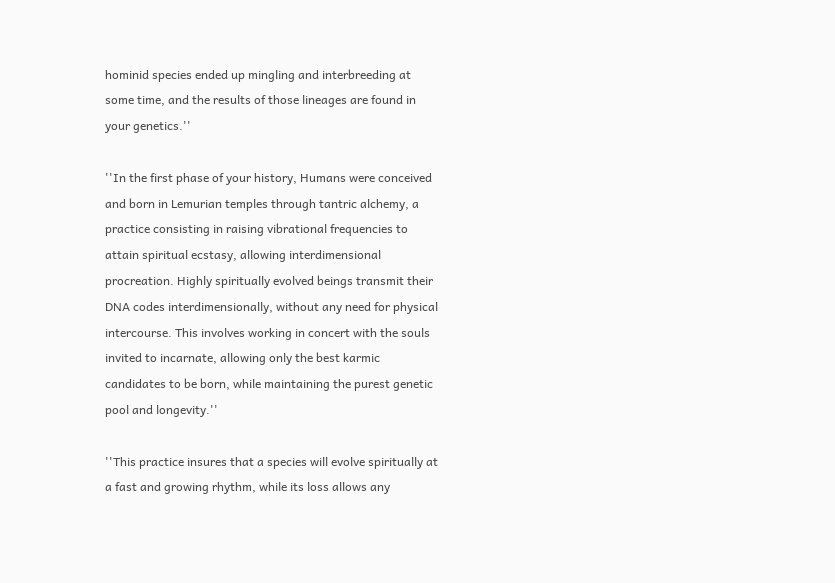hominid species ended up mingling and interbreeding at some time, and the results of those lineages are found in your genetics.''

''In the first phase of your history, Humans were conceived and born in Lemurian temples through tantric alchemy, a practice consisting in raising vibrational frequencies to attain spiritual ecstasy, allowing interdimensional procreation. Highly spiritually evolved beings transmit their DNA codes interdimensionally, without any need for physical intercourse. This involves working in concert with the souls invited to incarnate, allowing only the best karmic candidates to be born, while maintaining the purest genetic pool and longevity.''

''This practice insures that a species will evolve spiritually at a fast and growing rhythm, while its loss allows any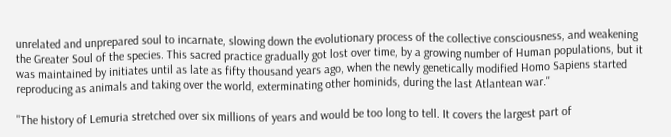unrelated and unprepared soul to incarnate, slowing down the evolutionary process of the collective consciousness, and weakening the Greater Soul of the species. This sacred practice gradually got lost over time, by a growing number of Human populations, but it was maintained by initiates until as late as fifty thousand years ago, when the newly genetically modified Homo Sapiens started reproducing as animals and taking over the world, exterminating other hominids, during the last Atlantean war.''

''The history of Lemuria stretched over six millions of years and would be too long to tell. It covers the largest part of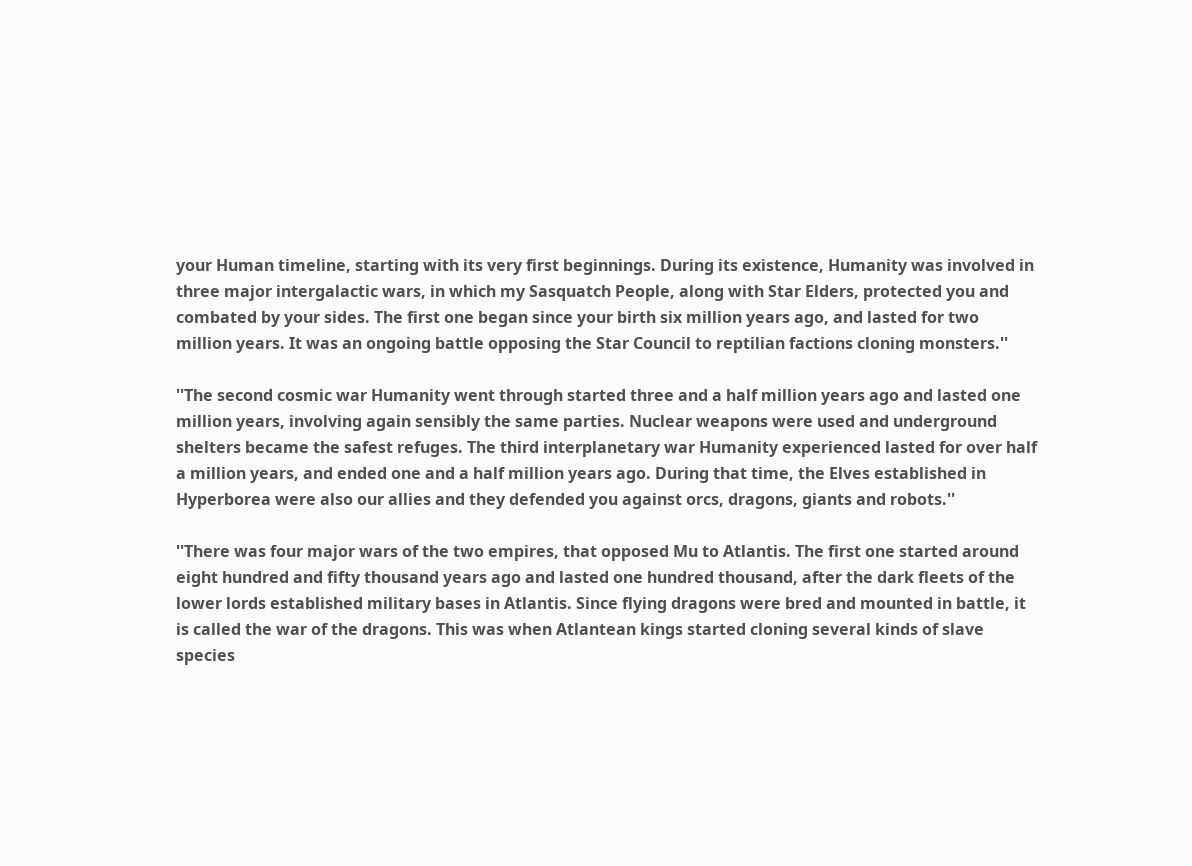your Human timeline, starting with its very first beginnings. During its existence, Humanity was involved in three major intergalactic wars, in which my Sasquatch People, along with Star Elders, protected you and combated by your sides. The first one began since your birth six million years ago, and lasted for two million years. It was an ongoing battle opposing the Star Council to reptilian factions cloning monsters.''

''The second cosmic war Humanity went through started three and a half million years ago and lasted one million years, involving again sensibly the same parties. Nuclear weapons were used and underground shelters became the safest refuges. The third interplanetary war Humanity experienced lasted for over half a million years, and ended one and a half million years ago. During that time, the Elves established in Hyperborea were also our allies and they defended you against orcs, dragons, giants and robots.''

''There was four major wars of the two empires, that opposed Mu to Atlantis. The first one started around eight hundred and fifty thousand years ago and lasted one hundred thousand, after the dark fleets of the lower lords established military bases in Atlantis. Since flying dragons were bred and mounted in battle, it is called the war of the dragons. This was when Atlantean kings started cloning several kinds of slave species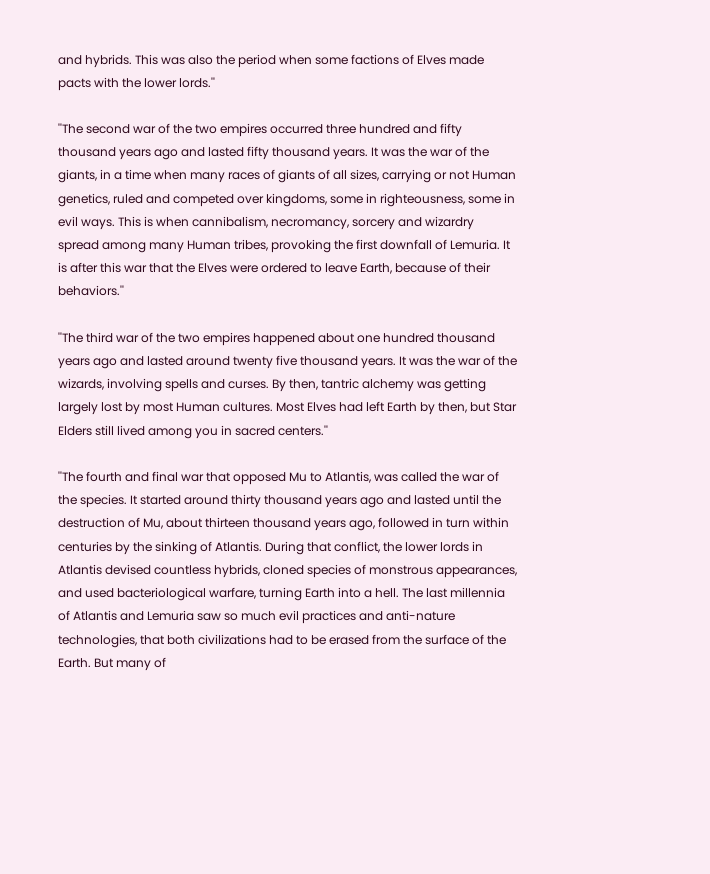and hybrids. This was also the period when some factions of Elves made pacts with the lower lords.''

''The second war of the two empires occurred three hundred and fifty thousand years ago and lasted fifty thousand years. It was the war of the giants, in a time when many races of giants of all sizes, carrying or not Human genetics, ruled and competed over kingdoms, some in righteousness, some in evil ways. This is when cannibalism, necromancy, sorcery and wizardry spread among many Human tribes, provoking the first downfall of Lemuria. It is after this war that the Elves were ordered to leave Earth, because of their behaviors.''

''The third war of the two empires happened about one hundred thousand years ago and lasted around twenty five thousand years. It was the war of the wizards, involving spells and curses. By then, tantric alchemy was getting largely lost by most Human cultures. Most Elves had left Earth by then, but Star Elders still lived among you in sacred centers.''

''The fourth and final war that opposed Mu to Atlantis, was called the war of the species. It started around thirty thousand years ago and lasted until the destruction of Mu, about thirteen thousand years ago, followed in turn within centuries by the sinking of Atlantis. During that conflict, the lower lords in Atlantis devised countless hybrids, cloned species of monstrous appearances, and used bacteriological warfare, turning Earth into a hell. The last millennia of Atlantis and Lemuria saw so much evil practices and anti-nature technologies, that both civilizations had to be erased from the surface of the Earth. But many of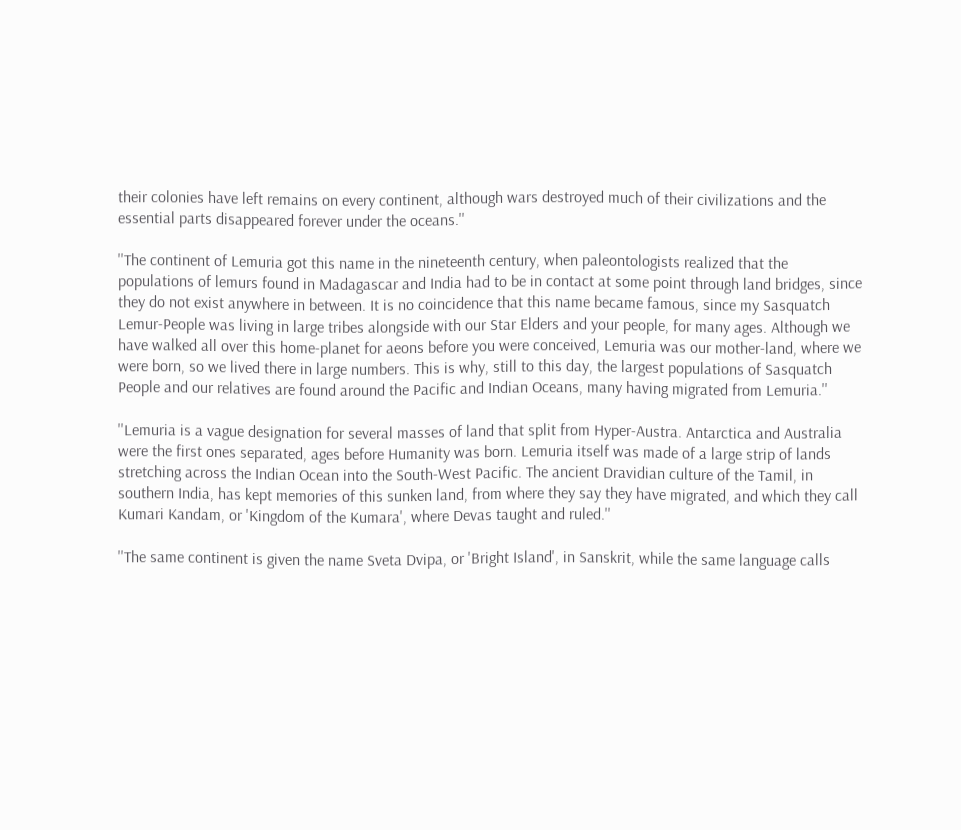their colonies have left remains on every continent, although wars destroyed much of their civilizations and the essential parts disappeared forever under the oceans.''

''The continent of Lemuria got this name in the nineteenth century, when paleontologists realized that the populations of lemurs found in Madagascar and India had to be in contact at some point through land bridges, since they do not exist anywhere in between. It is no coincidence that this name became famous, since my Sasquatch Lemur-People was living in large tribes alongside with our Star Elders and your people, for many ages. Although we have walked all over this home-planet for aeons before you were conceived, Lemuria was our mother-land, where we were born, so we lived there in large numbers. This is why, still to this day, the largest populations of Sasquatch People and our relatives are found around the Pacific and Indian Oceans, many having migrated from Lemuria.''

''Lemuria is a vague designation for several masses of land that split from Hyper-Austra. Antarctica and Australia were the first ones separated, ages before Humanity was born. Lemuria itself was made of a large strip of lands stretching across the Indian Ocean into the South-West Pacific. The ancient Dravidian culture of the Tamil, in southern India, has kept memories of this sunken land, from where they say they have migrated, and which they call Kumari Kandam, or 'Kingdom of the Kumara', where Devas taught and ruled.''

''The same continent is given the name Sveta Dvipa, or 'Bright Island', in Sanskrit, while the same language calls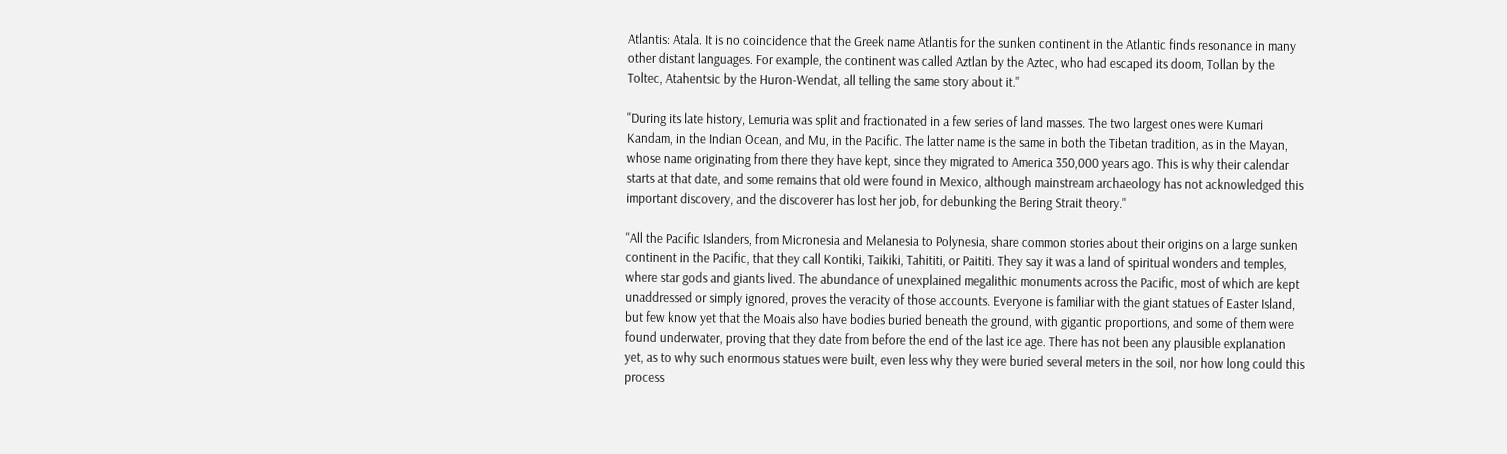Atlantis: Atala. It is no coincidence that the Greek name Atlantis for the sunken continent in the Atlantic finds resonance in many other distant languages. For example, the continent was called Aztlan by the Aztec, who had escaped its doom, Tollan by the Toltec, Atahentsic by the Huron-Wendat, all telling the same story about it.''

''During its late history, Lemuria was split and fractionated in a few series of land masses. The two largest ones were Kumari Kandam, in the Indian Ocean, and Mu, in the Pacific. The latter name is the same in both the Tibetan tradition, as in the Mayan, whose name originating from there they have kept, since they migrated to America 350,000 years ago. This is why their calendar starts at that date, and some remains that old were found in Mexico, although mainstream archaeology has not acknowledged this important discovery, and the discoverer has lost her job, for debunking the Bering Strait theory.''

''All the Pacific Islanders, from Micronesia and Melanesia to Polynesia, share common stories about their origins on a large sunken continent in the Pacific, that they call Kontiki, Taikiki, Tahititi, or Paititi. They say it was a land of spiritual wonders and temples, where star gods and giants lived. The abundance of unexplained megalithic monuments across the Pacific, most of which are kept unaddressed or simply ignored, proves the veracity of those accounts. Everyone is familiar with the giant statues of Easter Island, but few know yet that the Moais also have bodies buried beneath the ground, with gigantic proportions, and some of them were found underwater, proving that they date from before the end of the last ice age. There has not been any plausible explanation yet, as to why such enormous statues were built, even less why they were buried several meters in the soil, nor how long could this process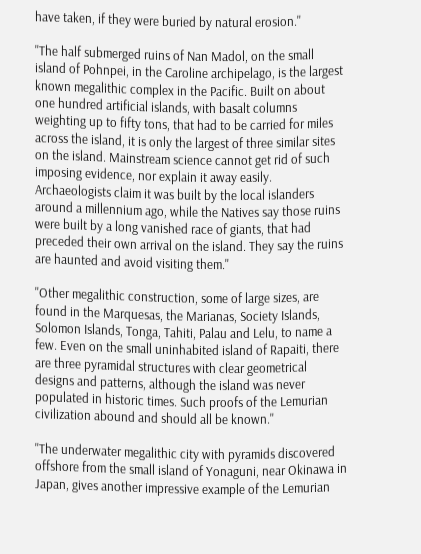have taken, if they were buried by natural erosion.''

''The half submerged ruins of Nan Madol, on the small island of Pohnpei, in the Caroline archipelago, is the largest known megalithic complex in the Pacific. Built on about one hundred artificial islands, with basalt columns weighting up to fifty tons, that had to be carried for miles across the island, it is only the largest of three similar sites on the island. Mainstream science cannot get rid of such imposing evidence, nor explain it away easily. Archaeologists claim it was built by the local islanders around a millennium ago, while the Natives say those ruins were built by a long vanished race of giants, that had preceded their own arrival on the island. They say the ruins are haunted and avoid visiting them.''

''Other megalithic construction, some of large sizes, are found in the Marquesas, the Marianas, Society Islands, Solomon Islands, Tonga, Tahiti, Palau and Lelu, to name a few. Even on the small uninhabited island of Rapaiti, there are three pyramidal structures with clear geometrical designs and patterns, although the island was never populated in historic times. Such proofs of the Lemurian civilization abound and should all be known.''

''The underwater megalithic city with pyramids discovered offshore from the small island of Yonaguni, near Okinawa in Japan, gives another impressive example of the Lemurian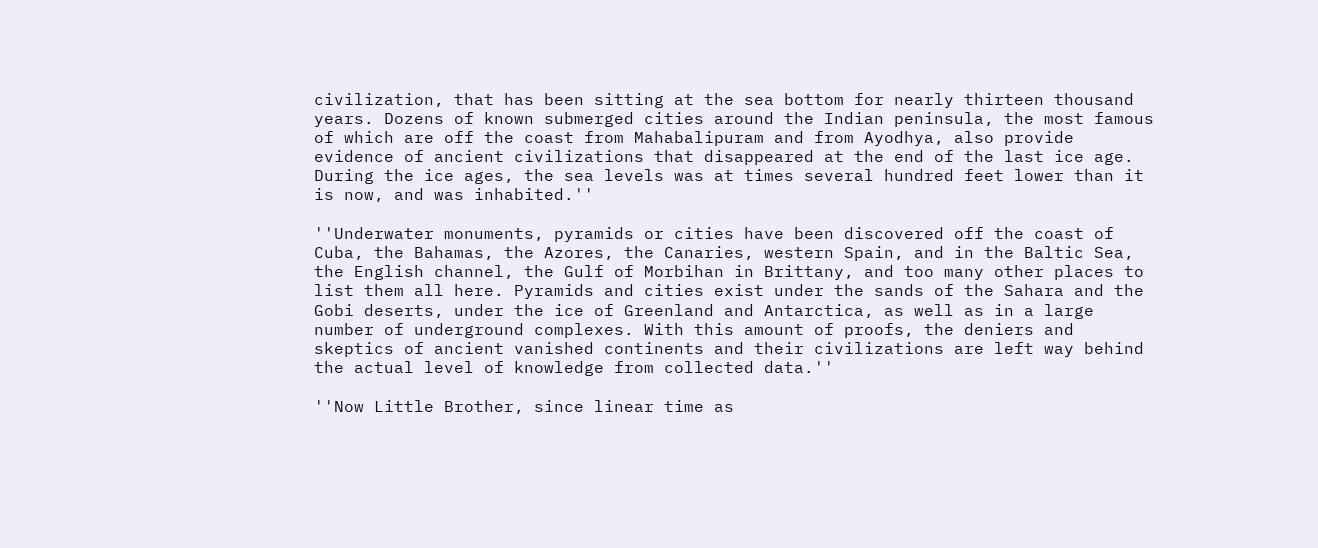civilization, that has been sitting at the sea bottom for nearly thirteen thousand years. Dozens of known submerged cities around the Indian peninsula, the most famous of which are off the coast from Mahabalipuram and from Ayodhya, also provide evidence of ancient civilizations that disappeared at the end of the last ice age. During the ice ages, the sea levels was at times several hundred feet lower than it is now, and was inhabited.''

''Underwater monuments, pyramids or cities have been discovered off the coast of Cuba, the Bahamas, the Azores, the Canaries, western Spain, and in the Baltic Sea, the English channel, the Gulf of Morbihan in Brittany, and too many other places to list them all here. Pyramids and cities exist under the sands of the Sahara and the Gobi deserts, under the ice of Greenland and Antarctica, as well as in a large number of underground complexes. With this amount of proofs, the deniers and skeptics of ancient vanished continents and their civilizations are left way behind the actual level of knowledge from collected data.''

''Now Little Brother, since linear time as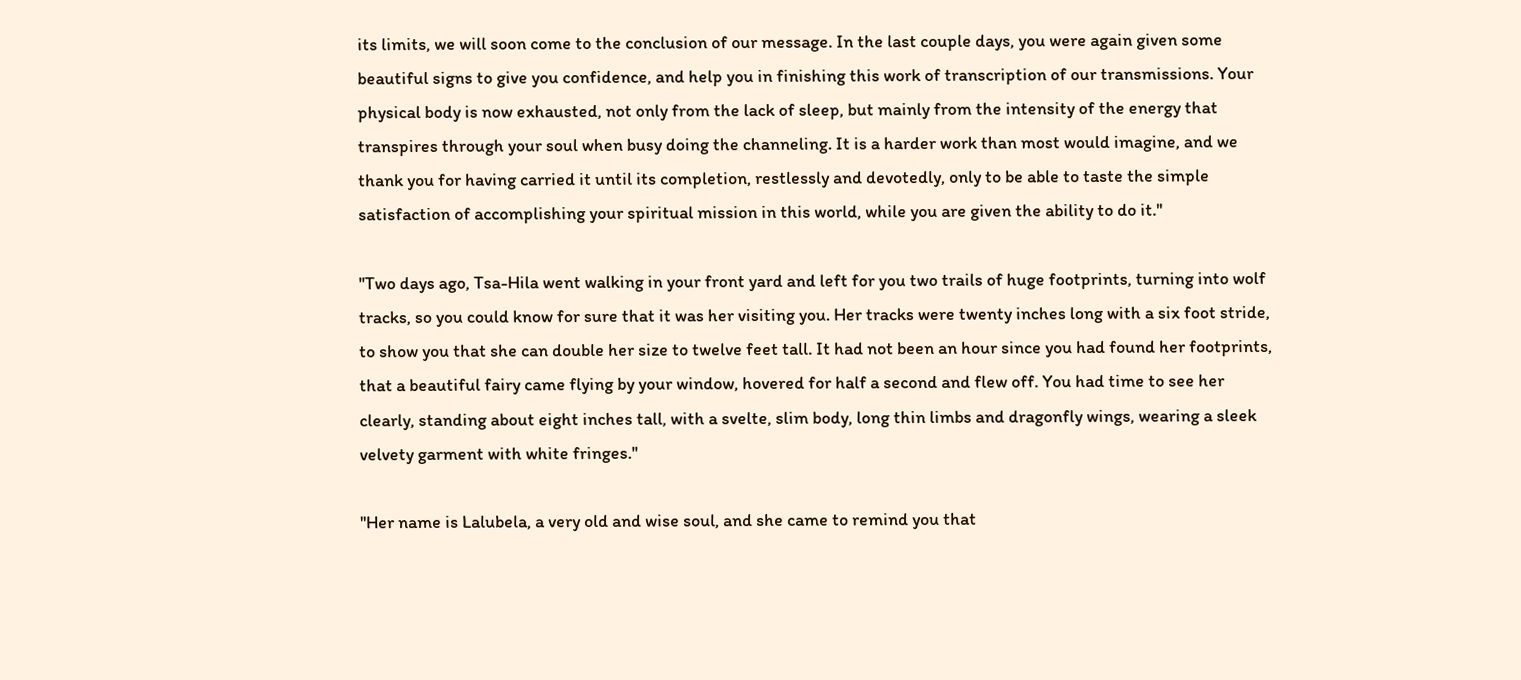its limits, we will soon come to the conclusion of our message. In the last couple days, you were again given some beautiful signs to give you confidence, and help you in finishing this work of transcription of our transmissions. Your physical body is now exhausted, not only from the lack of sleep, but mainly from the intensity of the energy that transpires through your soul when busy doing the channeling. It is a harder work than most would imagine, and we thank you for having carried it until its completion, restlessly and devotedly, only to be able to taste the simple satisfaction of accomplishing your spiritual mission in this world, while you are given the ability to do it.''

''Two days ago, Tsa-Hila went walking in your front yard and left for you two trails of huge footprints, turning into wolf tracks, so you could know for sure that it was her visiting you. Her tracks were twenty inches long with a six foot stride, to show you that she can double her size to twelve feet tall. It had not been an hour since you had found her footprints, that a beautiful fairy came flying by your window, hovered for half a second and flew off. You had time to see her clearly, standing about eight inches tall, with a svelte, slim body, long thin limbs and dragonfly wings, wearing a sleek velvety garment with white fringes.''

''Her name is Lalubela, a very old and wise soul, and she came to remind you that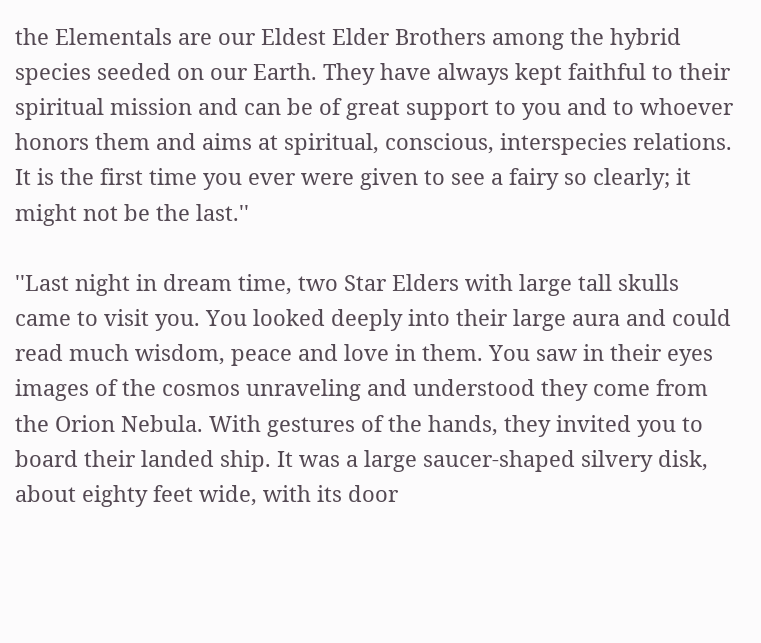the Elementals are our Eldest Elder Brothers among the hybrid species seeded on our Earth. They have always kept faithful to their spiritual mission and can be of great support to you and to whoever honors them and aims at spiritual, conscious, interspecies relations. It is the first time you ever were given to see a fairy so clearly; it might not be the last.''

''Last night in dream time, two Star Elders with large tall skulls came to visit you. You looked deeply into their large aura and could read much wisdom, peace and love in them. You saw in their eyes images of the cosmos unraveling and understood they come from the Orion Nebula. With gestures of the hands, they invited you to board their landed ship. It was a large saucer-shaped silvery disk, about eighty feet wide, with its door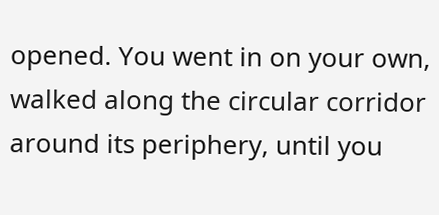opened. You went in on your own, walked along the circular corridor around its periphery, until you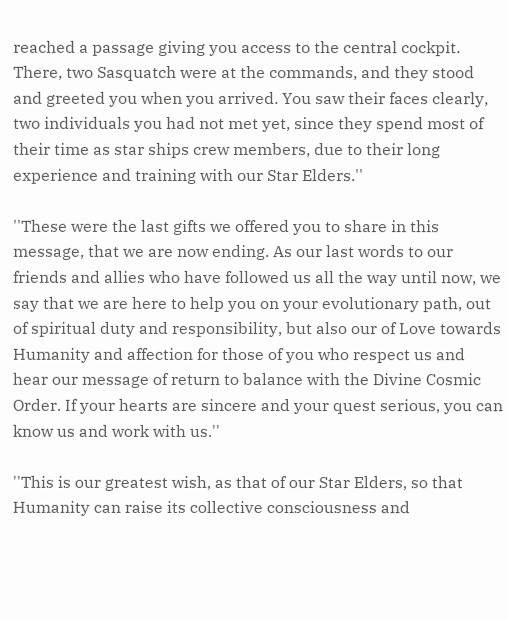reached a passage giving you access to the central cockpit. There, two Sasquatch were at the commands, and they stood and greeted you when you arrived. You saw their faces clearly, two individuals you had not met yet, since they spend most of their time as star ships crew members, due to their long experience and training with our Star Elders.''

''These were the last gifts we offered you to share in this message, that we are now ending. As our last words to our friends and allies who have followed us all the way until now, we say that we are here to help you on your evolutionary path, out of spiritual duty and responsibility, but also our of Love towards Humanity and affection for those of you who respect us and hear our message of return to balance with the Divine Cosmic Order. If your hearts are sincere and your quest serious, you can know us and work with us.''

''This is our greatest wish, as that of our Star Elders, so that Humanity can raise its collective consciousness and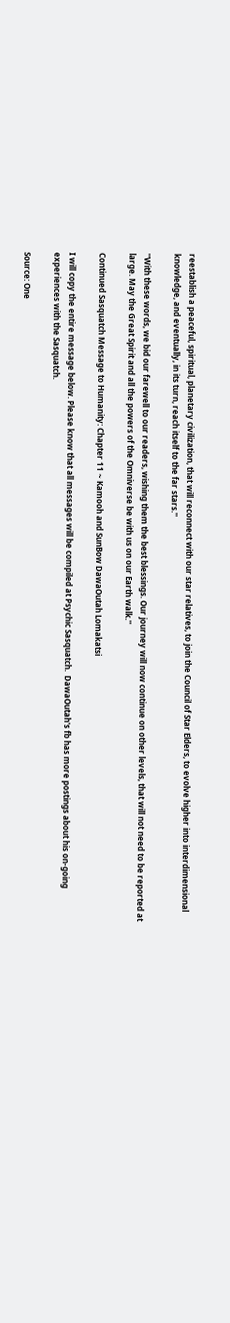reestablish a peaceful, spiritual, planetary civilization, that will reconnect with our star relatives, to join the Council of Star Elders, to evolve higher into interdimensional knowledge, and eventually, in its turn, reach itself to the far stars.''

''With these words, we bid our farewell to our readers, wishing them the best blessings. Our journey will now continue on other levels, that will not need to be reported at large. May the Great Spirit and all the powers of the Omniverse be with us on our Earth walk.''

Continued Sasquatch Message to Humanity: Chapter 11 ~ Kamooh and SunBow DawaOutah Lomakatsi

I will copy the entire message below. Please know that all messages will be compiled at Psychic Sasquatch.  DawaOutah's fb has more postings about his on-going experiences with the Sasquatch.

Source: One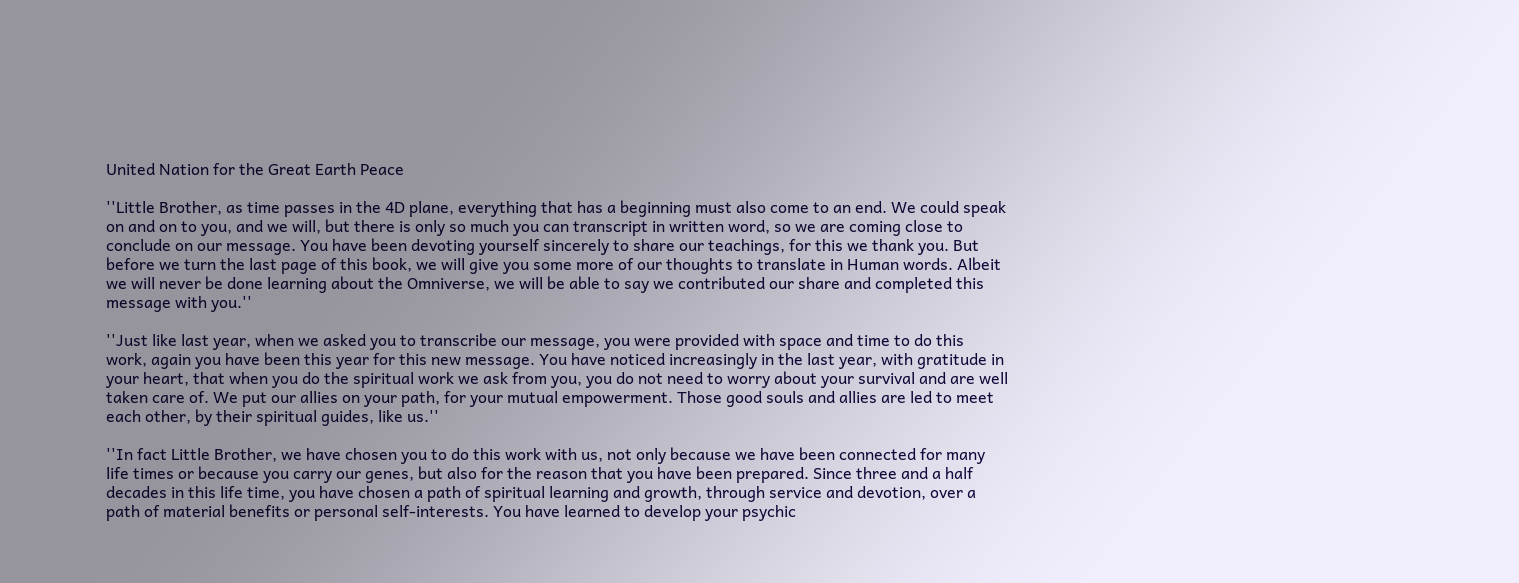United Nation for the Great Earth Peace

''Little Brother, as time passes in the 4D plane, everything that has a beginning must also come to an end. We could speak on and on to you, and we will, but there is only so much you can transcript in written word, so we are coming close to conclude on our message. You have been devoting yourself sincerely to share our teachings, for this we thank you. But before we turn the last page of this book, we will give you some more of our thoughts to translate in Human words. Albeit we will never be done learning about the Omniverse, we will be able to say we contributed our share and completed this message with you.''

''Just like last year, when we asked you to transcribe our message, you were provided with space and time to do this work, again you have been this year for this new message. You have noticed increasingly in the last year, with gratitude in your heart, that when you do the spiritual work we ask from you, you do not need to worry about your survival and are well taken care of. We put our allies on your path, for your mutual empowerment. Those good souls and allies are led to meet each other, by their spiritual guides, like us.''

''In fact Little Brother, we have chosen you to do this work with us, not only because we have been connected for many life times or because you carry our genes, but also for the reason that you have been prepared. Since three and a half decades in this life time, you have chosen a path of spiritual learning and growth, through service and devotion, over a path of material benefits or personal self-interests. You have learned to develop your psychic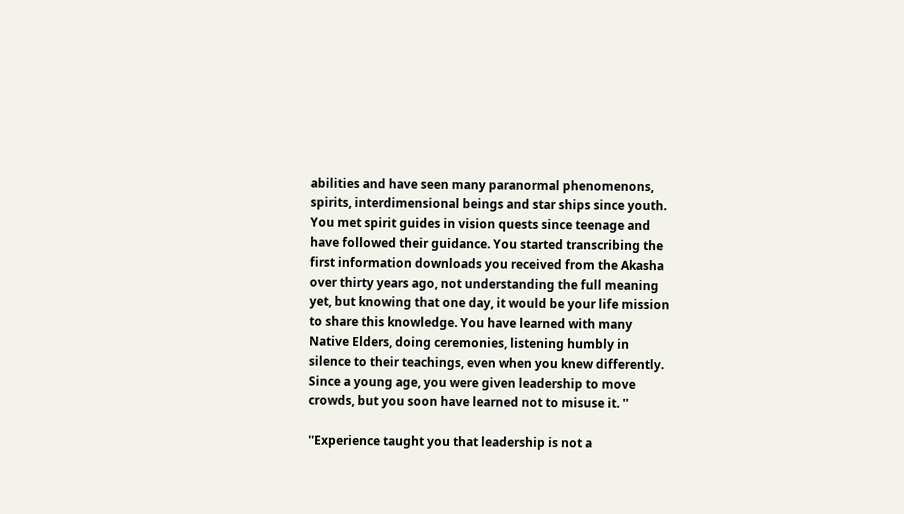abilities and have seen many paranormal phenomenons, spirits, interdimensional beings and star ships since youth. You met spirit guides in vision quests since teenage and have followed their guidance. You started transcribing the first information downloads you received from the Akasha over thirty years ago, not understanding the full meaning yet, but knowing that one day, it would be your life mission to share this knowledge. You have learned with many Native Elders, doing ceremonies, listening humbly in silence to their teachings, even when you knew differently. Since a young age, you were given leadership to move crowds, but you soon have learned not to misuse it. ''

''Experience taught you that leadership is not a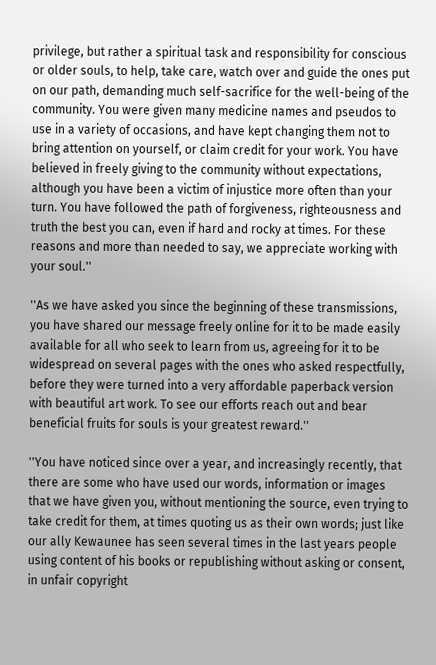privilege, but rather a spiritual task and responsibility for conscious or older souls, to help, take care, watch over and guide the ones put on our path, demanding much self-sacrifice for the well-being of the community. You were given many medicine names and pseudos to use in a variety of occasions, and have kept changing them not to bring attention on yourself, or claim credit for your work. You have believed in freely giving to the community without expectations, although you have been a victim of injustice more often than your turn. You have followed the path of forgiveness, righteousness and truth the best you can, even if hard and rocky at times. For these reasons and more than needed to say, we appreciate working with your soul.''

''As we have asked you since the beginning of these transmissions, you have shared our message freely online for it to be made easily available for all who seek to learn from us, agreeing for it to be widespread on several pages with the ones who asked respectfully, before they were turned into a very affordable paperback version with beautiful art work. To see our efforts reach out and bear beneficial fruits for souls is your greatest reward.''

''You have noticed since over a year, and increasingly recently, that there are some who have used our words, information or images that we have given you, without mentioning the source, even trying to take credit for them, at times quoting us as their own words; just like our ally Kewaunee has seen several times in the last years people using content of his books or republishing without asking or consent, in unfair copyright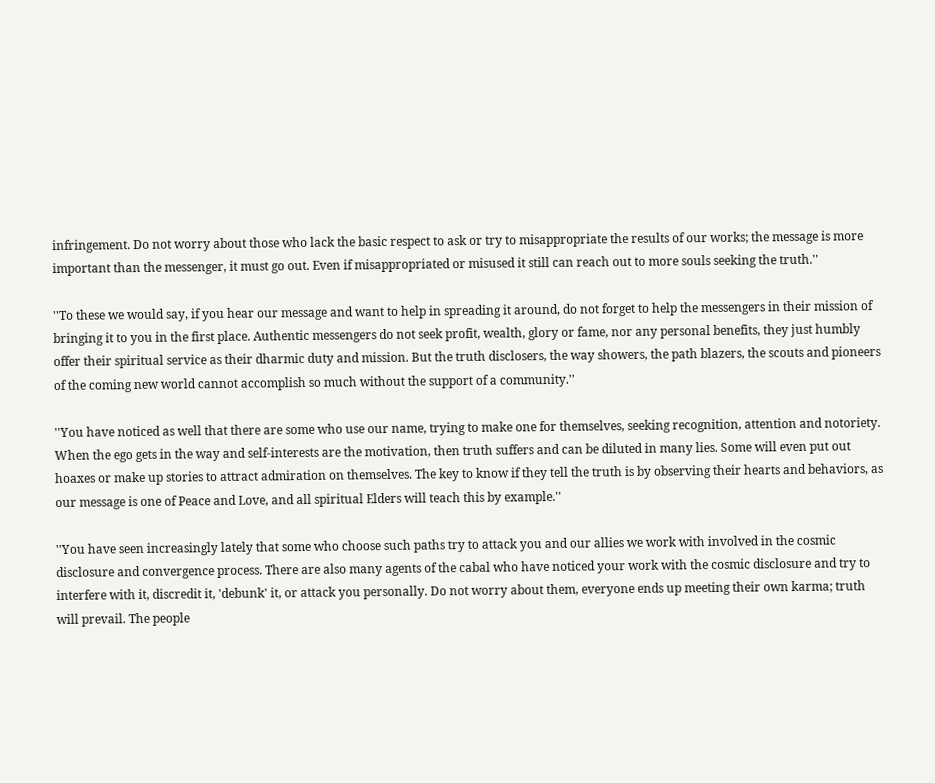infringement. Do not worry about those who lack the basic respect to ask or try to misappropriate the results of our works; the message is more important than the messenger, it must go out. Even if misappropriated or misused it still can reach out to more souls seeking the truth.''

''To these we would say, if you hear our message and want to help in spreading it around, do not forget to help the messengers in their mission of bringing it to you in the first place. Authentic messengers do not seek profit, wealth, glory or fame, nor any personal benefits, they just humbly offer their spiritual service as their dharmic duty and mission. But the truth disclosers, the way showers, the path blazers, the scouts and pioneers of the coming new world cannot accomplish so much without the support of a community.''

''You have noticed as well that there are some who use our name, trying to make one for themselves, seeking recognition, attention and notoriety. When the ego gets in the way and self-interests are the motivation, then truth suffers and can be diluted in many lies. Some will even put out hoaxes or make up stories to attract admiration on themselves. The key to know if they tell the truth is by observing their hearts and behaviors, as our message is one of Peace and Love, and all spiritual Elders will teach this by example.''

''You have seen increasingly lately that some who choose such paths try to attack you and our allies we work with involved in the cosmic disclosure and convergence process. There are also many agents of the cabal who have noticed your work with the cosmic disclosure and try to interfere with it, discredit it, 'debunk' it, or attack you personally. Do not worry about them, everyone ends up meeting their own karma; truth will prevail. The people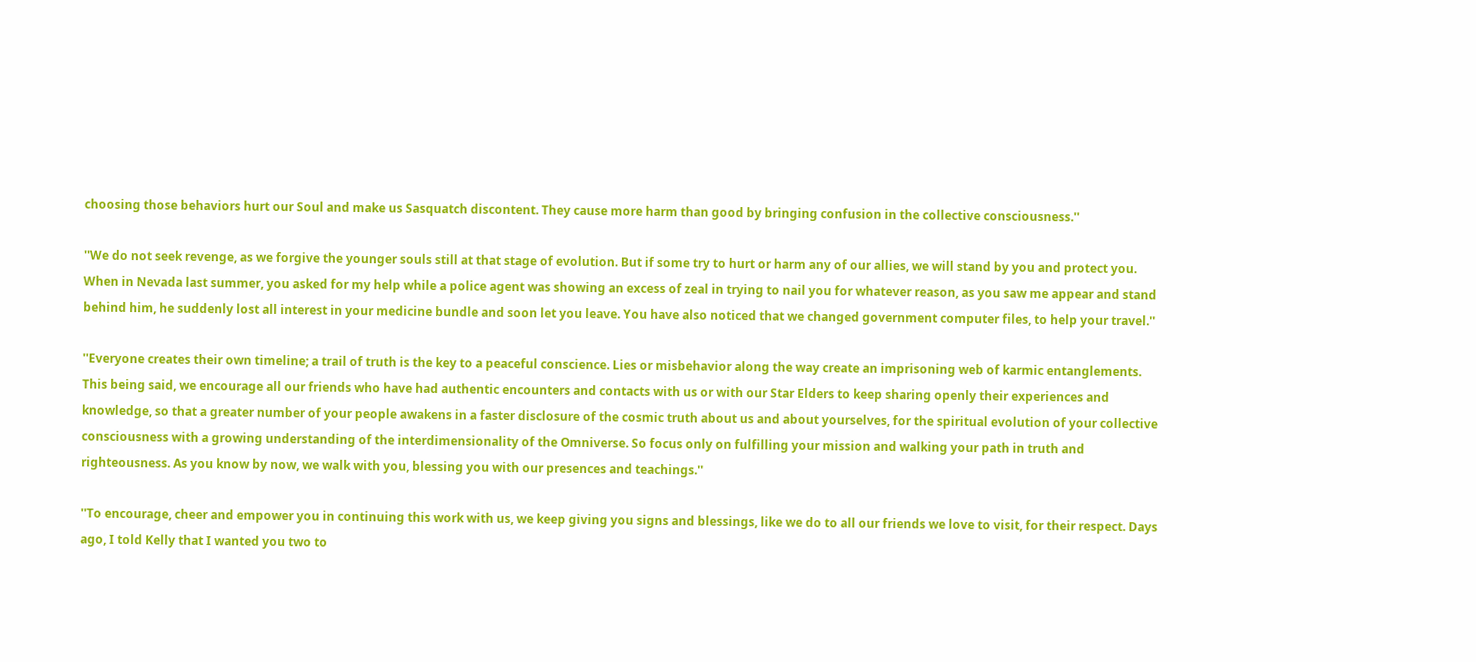choosing those behaviors hurt our Soul and make us Sasquatch discontent. They cause more harm than good by bringing confusion in the collective consciousness.''

''We do not seek revenge, as we forgive the younger souls still at that stage of evolution. But if some try to hurt or harm any of our allies, we will stand by you and protect you. When in Nevada last summer, you asked for my help while a police agent was showing an excess of zeal in trying to nail you for whatever reason, as you saw me appear and stand behind him, he suddenly lost all interest in your medicine bundle and soon let you leave. You have also noticed that we changed government computer files, to help your travel.''

''Everyone creates their own timeline; a trail of truth is the key to a peaceful conscience. Lies or misbehavior along the way create an imprisoning web of karmic entanglements. This being said, we encourage all our friends who have had authentic encounters and contacts with us or with our Star Elders to keep sharing openly their experiences and knowledge, so that a greater number of your people awakens in a faster disclosure of the cosmic truth about us and about yourselves, for the spiritual evolution of your collective consciousness with a growing understanding of the interdimensionality of the Omniverse. So focus only on fulfilling your mission and walking your path in truth and righteousness. As you know by now, we walk with you, blessing you with our presences and teachings.''

''To encourage, cheer and empower you in continuing this work with us, we keep giving you signs and blessings, like we do to all our friends we love to visit, for their respect. Days ago, I told Kelly that I wanted you two to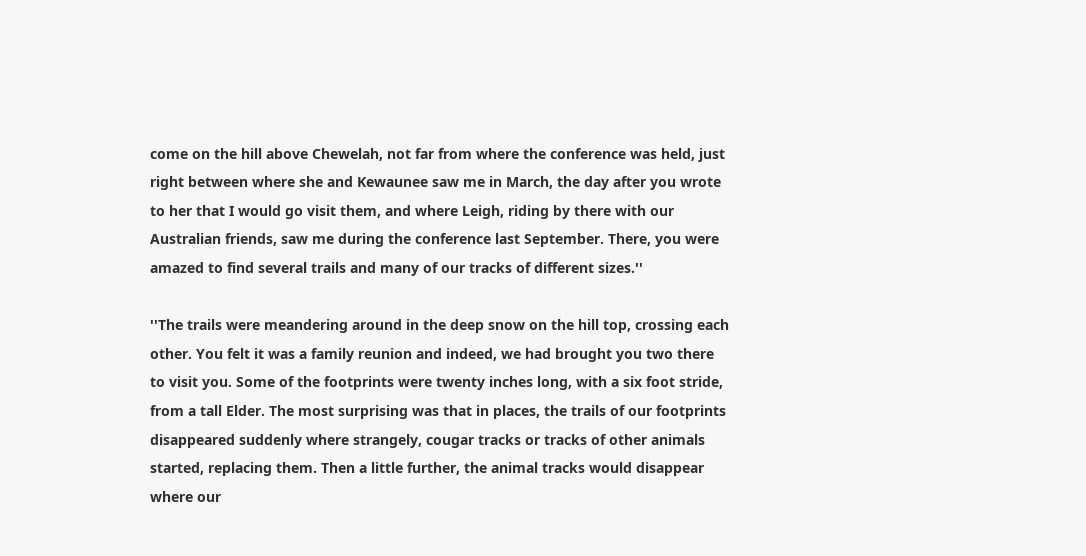come on the hill above Chewelah, not far from where the conference was held, just right between where she and Kewaunee saw me in March, the day after you wrote to her that I would go visit them, and where Leigh, riding by there with our Australian friends, saw me during the conference last September. There, you were amazed to find several trails and many of our tracks of different sizes.''

''The trails were meandering around in the deep snow on the hill top, crossing each other. You felt it was a family reunion and indeed, we had brought you two there to visit you. Some of the footprints were twenty inches long, with a six foot stride, from a tall Elder. The most surprising was that in places, the trails of our footprints disappeared suddenly where strangely, cougar tracks or tracks of other animals started, replacing them. Then a little further, the animal tracks would disappear where our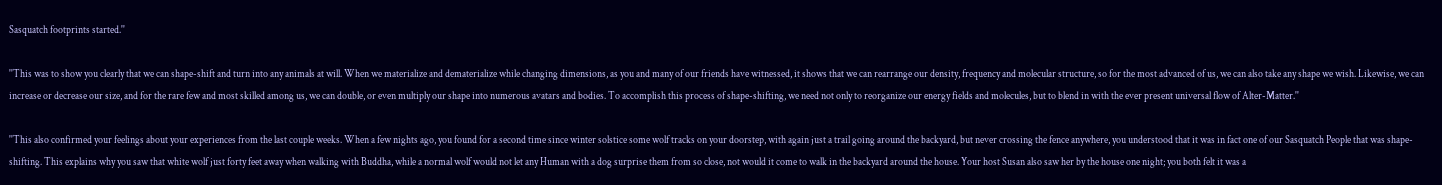Sasquatch footprints started.''

''This was to show you clearly that we can shape-shift and turn into any animals at will. When we materialize and dematerialize while changing dimensions, as you and many of our friends have witnessed, it shows that we can rearrange our density, frequency and molecular structure, so for the most advanced of us, we can also take any shape we wish. Likewise, we can increase or decrease our size, and for the rare few and most skilled among us, we can double, or even multiply our shape into numerous avatars and bodies. To accomplish this process of shape-shifting, we need not only to reorganize our energy fields and molecules, but to blend in with the ever present universal flow of Alter-Matter.''

''This also confirmed your feelings about your experiences from the last couple weeks. When a few nights ago, you found for a second time since winter solstice some wolf tracks on your doorstep, with again just a trail going around the backyard, but never crossing the fence anywhere, you understood that it was in fact one of our Sasquatch People that was shape-shifting. This explains why you saw that white wolf just forty feet away when walking with Buddha, while a normal wolf would not let any Human with a dog surprise them from so close, not would it come to walk in the backyard around the house. Your host Susan also saw her by the house one night; you both felt it was a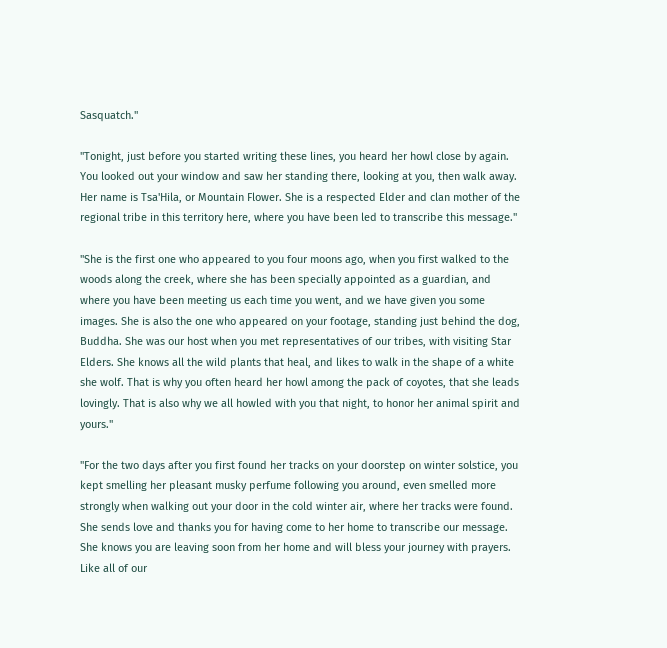Sasquatch.''

''Tonight, just before you started writing these lines, you heard her howl close by again. You looked out your window and saw her standing there, looking at you, then walk away. Her name is Tsa'Hila, or Mountain Flower. She is a respected Elder and clan mother of the regional tribe in this territory here, where you have been led to transcribe this message.''

''She is the first one who appeared to you four moons ago, when you first walked to the woods along the creek, where she has been specially appointed as a guardian, and where you have been meeting us each time you went, and we have given you some images. She is also the one who appeared on your footage, standing just behind the dog, Buddha. She was our host when you met representatives of our tribes, with visiting Star Elders. She knows all the wild plants that heal, and likes to walk in the shape of a white she wolf. That is why you often heard her howl among the pack of coyotes, that she leads lovingly. That is also why we all howled with you that night, to honor her animal spirit and yours.''

''For the two days after you first found her tracks on your doorstep on winter solstice, you kept smelling her pleasant musky perfume following you around, even smelled more strongly when walking out your door in the cold winter air, where her tracks were found. She sends love and thanks you for having come to her home to transcribe our message. She knows you are leaving soon from her home and will bless your journey with prayers. Like all of our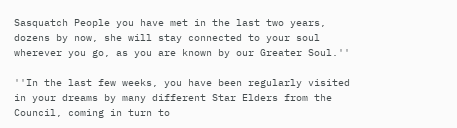Sasquatch People you have met in the last two years, dozens by now, she will stay connected to your soul wherever you go, as you are known by our Greater Soul.''

''In the last few weeks, you have been regularly visited in your dreams by many different Star Elders from the Council, coming in turn to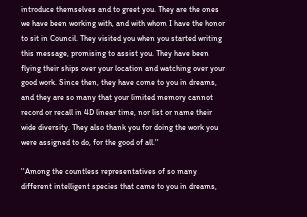introduce themselves and to greet you. They are the ones we have been working with, and with whom I have the honor to sit in Council. They visited you when you started writing this message, promising to assist you. They have been flying their ships over your location and watching over your good work. Since then, they have come to you in dreams, and they are so many that your limited memory cannot record or recall in 4D linear time, nor list or name their wide diversity. They also thank you for doing the work you were assigned to do, for the good of all.''

''Among the countless representatives of so many different intelligent species that came to you in dreams,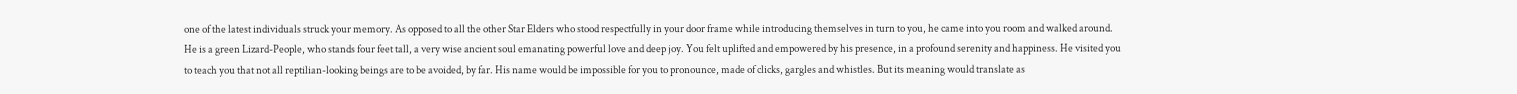one of the latest individuals struck your memory. As opposed to all the other Star Elders who stood respectfully in your door frame while introducing themselves in turn to you, he came into you room and walked around. He is a green Lizard-People, who stands four feet tall, a very wise ancient soul emanating powerful love and deep joy. You felt uplifted and empowered by his presence, in a profound serenity and happiness. He visited you to teach you that not all reptilian-looking beings are to be avoided, by far. His name would be impossible for you to pronounce, made of clicks, gargles and whistles. But its meaning would translate as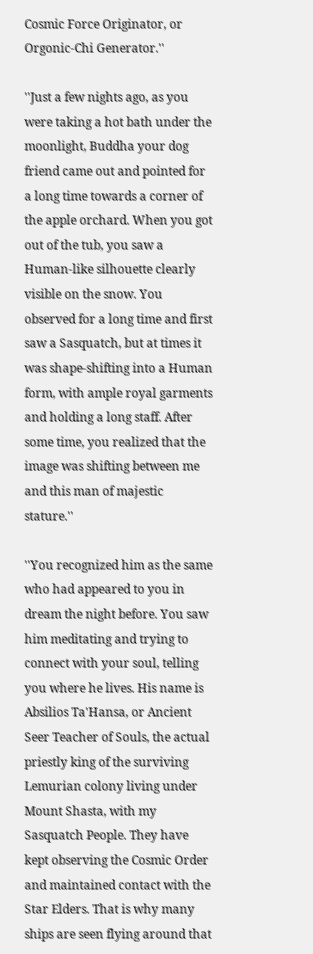Cosmic Force Originator, or Orgonic-Chi Generator.''

''Just a few nights ago, as you were taking a hot bath under the moonlight, Buddha your dog friend came out and pointed for a long time towards a corner of the apple orchard. When you got out of the tub, you saw a Human-like silhouette clearly visible on the snow. You observed for a long time and first saw a Sasquatch, but at times it was shape-shifting into a Human form, with ample royal garments and holding a long staff. After some time, you realized that the image was shifting between me and this man of majestic stature.''

''You recognized him as the same who had appeared to you in dream the night before. You saw him meditating and trying to connect with your soul, telling you where he lives. His name is Absilios Ta'Hansa, or Ancient Seer Teacher of Souls, the actual priestly king of the surviving Lemurian colony living under Mount Shasta, with my Sasquatch People. They have kept observing the Cosmic Order and maintained contact with the Star Elders. That is why many ships are seen flying around that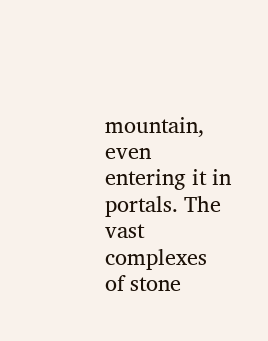mountain, even entering it in portals. The vast complexes of stone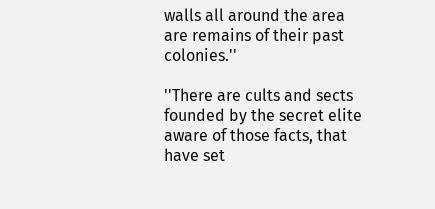walls all around the area are remains of their past colonies.''

''There are cults and sects founded by the secret elite aware of those facts, that have set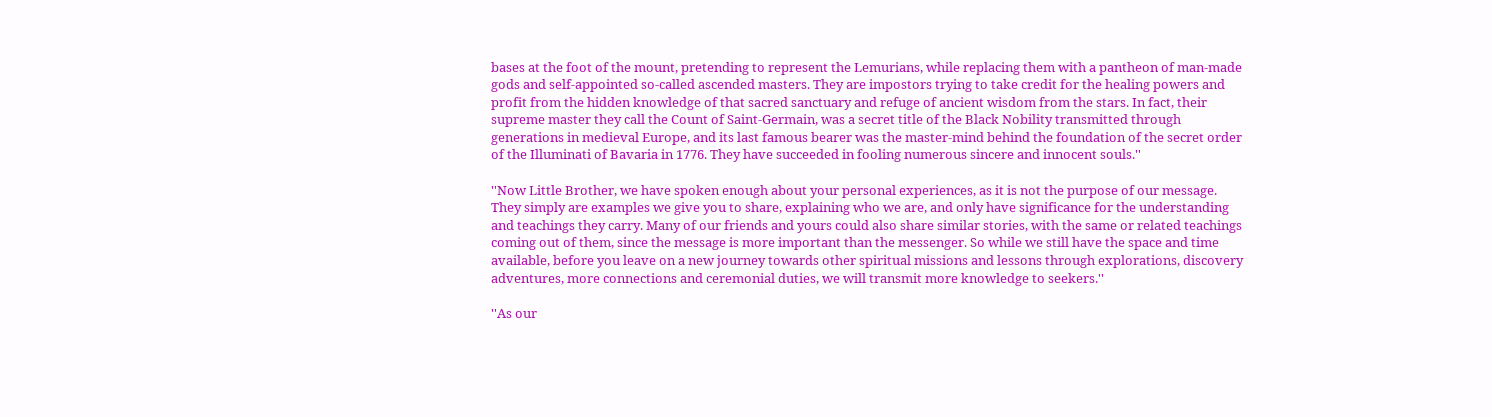bases at the foot of the mount, pretending to represent the Lemurians, while replacing them with a pantheon of man-made gods and self-appointed so-called ascended masters. They are impostors trying to take credit for the healing powers and profit from the hidden knowledge of that sacred sanctuary and refuge of ancient wisdom from the stars. In fact, their supreme master they call the Count of Saint-Germain, was a secret title of the Black Nobility transmitted through generations in medieval Europe, and its last famous bearer was the master-mind behind the foundation of the secret order of the Illuminati of Bavaria in 1776. They have succeeded in fooling numerous sincere and innocent souls.''

''Now Little Brother, we have spoken enough about your personal experiences, as it is not the purpose of our message. They simply are examples we give you to share, explaining who we are, and only have significance for the understanding and teachings they carry. Many of our friends and yours could also share similar stories, with the same or related teachings coming out of them, since the message is more important than the messenger. So while we still have the space and time available, before you leave on a new journey towards other spiritual missions and lessons through explorations, discovery adventures, more connections and ceremonial duties, we will transmit more knowledge to seekers.''

''As our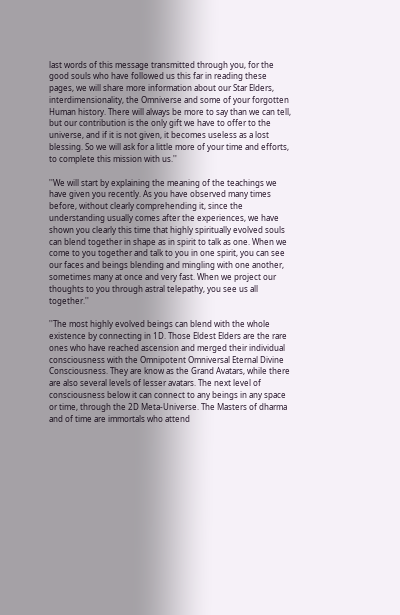last words of this message transmitted through you, for the good souls who have followed us this far in reading these pages, we will share more information about our Star Elders, interdimensionality, the Omniverse and some of your forgotten Human history. There will always be more to say than we can tell, but our contribution is the only gift we have to offer to the universe, and if it is not given, it becomes useless as a lost blessing. So we will ask for a little more of your time and efforts, to complete this mission with us.''

''We will start by explaining the meaning of the teachings we have given you recently. As you have observed many times before, without clearly comprehending it, since the understanding usually comes after the experiences, we have shown you clearly this time that highly spiritually evolved souls can blend together in shape as in spirit to talk as one. When we come to you together and talk to you in one spirit, you can see our faces and beings blending and mingling with one another, sometimes many at once and very fast. When we project our thoughts to you through astral telepathy, you see us all together.''

''The most highly evolved beings can blend with the whole existence by connecting in 1D. Those Eldest Elders are the rare ones who have reached ascension and merged their individual consciousness with the Omnipotent Omniversal Eternal Divine Consciousness. They are know as the Grand Avatars, while there are also several levels of lesser avatars. The next level of consciousness below it can connect to any beings in any space or time, through the 2D Meta-Universe. The Masters of dharma and of time are immortals who attend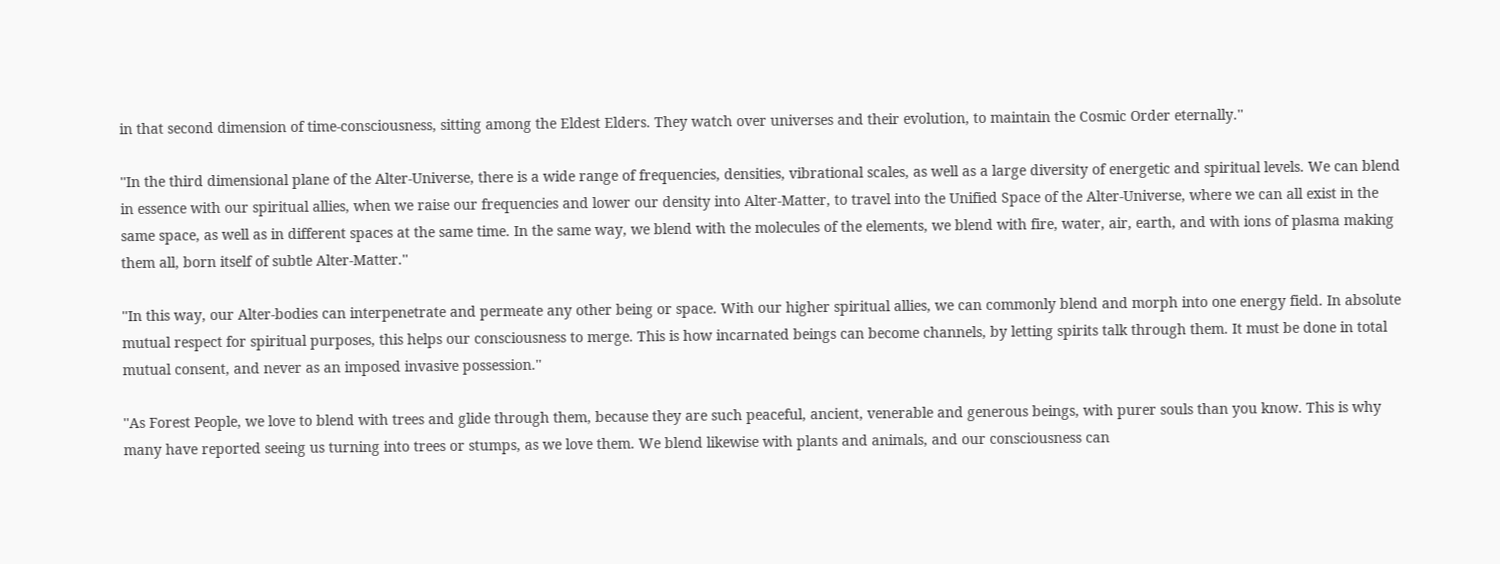in that second dimension of time-consciousness, sitting among the Eldest Elders. They watch over universes and their evolution, to maintain the Cosmic Order eternally.''

''In the third dimensional plane of the Alter-Universe, there is a wide range of frequencies, densities, vibrational scales, as well as a large diversity of energetic and spiritual levels. We can blend in essence with our spiritual allies, when we raise our frequencies and lower our density into Alter-Matter, to travel into the Unified Space of the Alter-Universe, where we can all exist in the same space, as well as in different spaces at the same time. In the same way, we blend with the molecules of the elements, we blend with fire, water, air, earth, and with ions of plasma making them all, born itself of subtle Alter-Matter.''

''In this way, our Alter-bodies can interpenetrate and permeate any other being or space. With our higher spiritual allies, we can commonly blend and morph into one energy field. In absolute mutual respect for spiritual purposes, this helps our consciousness to merge. This is how incarnated beings can become channels, by letting spirits talk through them. It must be done in total mutual consent, and never as an imposed invasive possession.''

''As Forest People, we love to blend with trees and glide through them, because they are such peaceful, ancient, venerable and generous beings, with purer souls than you know. This is why many have reported seeing us turning into trees or stumps, as we love them. We blend likewise with plants and animals, and our consciousness can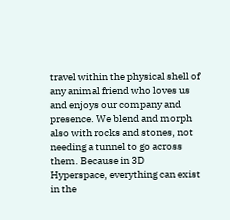travel within the physical shell of any animal friend who loves us and enjoys our company and presence. We blend and morph also with rocks and stones, not needing a tunnel to go across them. Because in 3D Hyperspace, everything can exist in the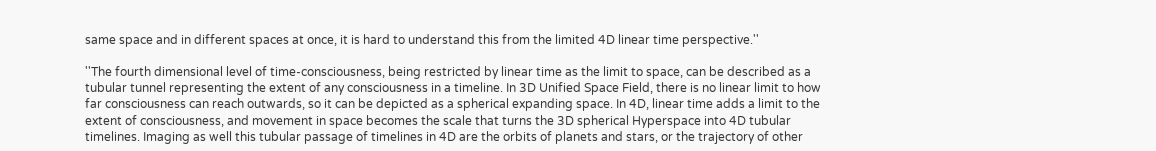same space and in different spaces at once, it is hard to understand this from the limited 4D linear time perspective.''

''The fourth dimensional level of time-consciousness, being restricted by linear time as the limit to space, can be described as a tubular tunnel representing the extent of any consciousness in a timeline. In 3D Unified Space Field, there is no linear limit to how far consciousness can reach outwards, so it can be depicted as a spherical expanding space. In 4D, linear time adds a limit to the extent of consciousness, and movement in space becomes the scale that turns the 3D spherical Hyperspace into 4D tubular timelines. Imaging as well this tubular passage of timelines in 4D are the orbits of planets and stars, or the trajectory of other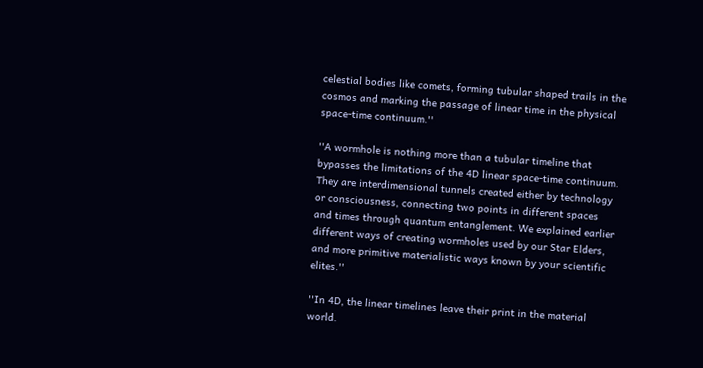celestial bodies like comets, forming tubular shaped trails in the cosmos and marking the passage of linear time in the physical space-time continuum.''

''A wormhole is nothing more than a tubular timeline that bypasses the limitations of the 4D linear space-time continuum. They are interdimensional tunnels created either by technology or consciousness, connecting two points in different spaces and times through quantum entanglement. We explained earlier different ways of creating wormholes used by our Star Elders, and more primitive materialistic ways known by your scientific elites.''

''In 4D, the linear timelines leave their print in the material world.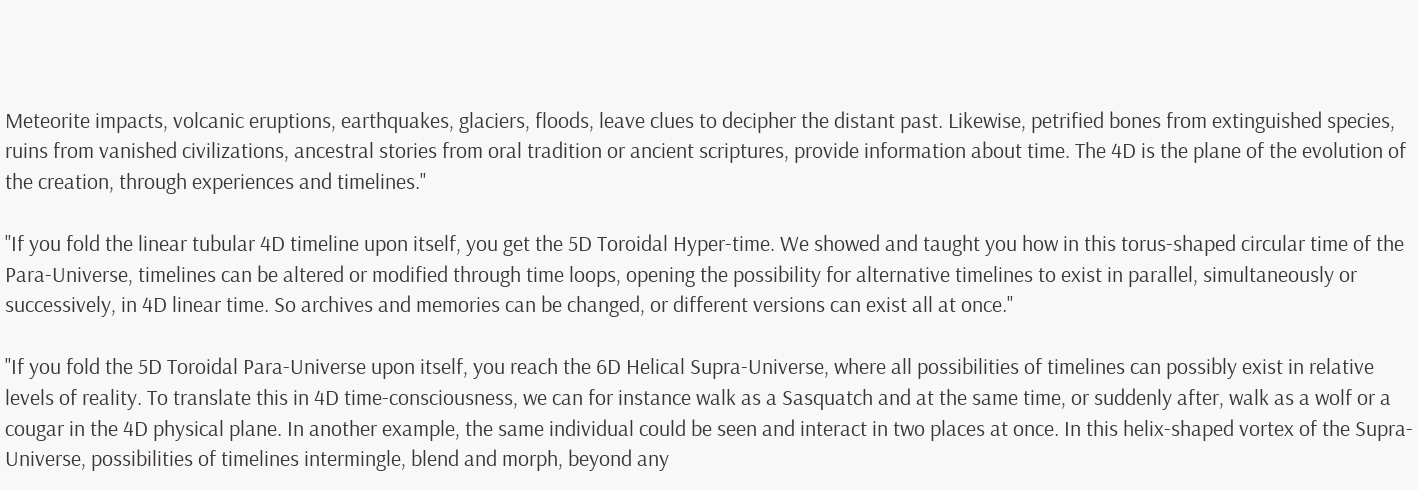Meteorite impacts, volcanic eruptions, earthquakes, glaciers, floods, leave clues to decipher the distant past. Likewise, petrified bones from extinguished species, ruins from vanished civilizations, ancestral stories from oral tradition or ancient scriptures, provide information about time. The 4D is the plane of the evolution of the creation, through experiences and timelines.''

''If you fold the linear tubular 4D timeline upon itself, you get the 5D Toroidal Hyper-time. We showed and taught you how in this torus-shaped circular time of the Para-Universe, timelines can be altered or modified through time loops, opening the possibility for alternative timelines to exist in parallel, simultaneously or successively, in 4D linear time. So archives and memories can be changed, or different versions can exist all at once.''

''If you fold the 5D Toroidal Para-Universe upon itself, you reach the 6D Helical Supra-Universe, where all possibilities of timelines can possibly exist in relative levels of reality. To translate this in 4D time-consciousness, we can for instance walk as a Sasquatch and at the same time, or suddenly after, walk as a wolf or a cougar in the 4D physical plane. In another example, the same individual could be seen and interact in two places at once. In this helix-shaped vortex of the Supra-Universe, possibilities of timelines intermingle, blend and morph, beyond any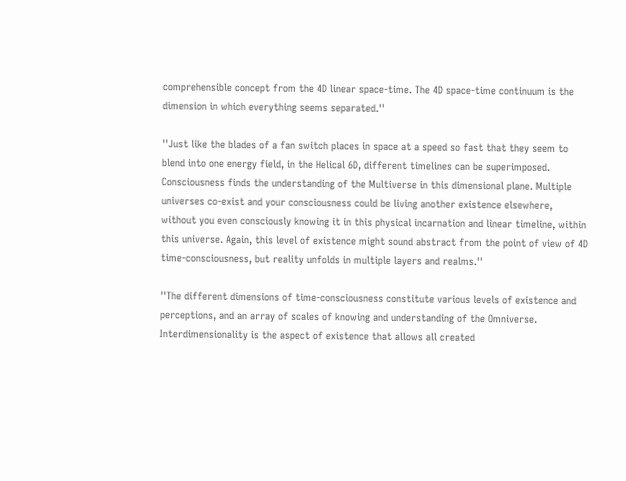comprehensible concept from the 4D linear space-time. The 4D space-time continuum is the dimension in which everything seems separated.''

''Just like the blades of a fan switch places in space at a speed so fast that they seem to blend into one energy field, in the Helical 6D, different timelines can be superimposed. Consciousness finds the understanding of the Multiverse in this dimensional plane. Multiple universes co-exist and your consciousness could be living another existence elsewhere, without you even consciously knowing it in this physical incarnation and linear timeline, within this universe. Again, this level of existence might sound abstract from the point of view of 4D time-consciousness, but reality unfolds in multiple layers and realms.''

''The different dimensions of time-consciousness constitute various levels of existence and perceptions, and an array of scales of knowing and understanding of the Omniverse. Interdimensionality is the aspect of existence that allows all created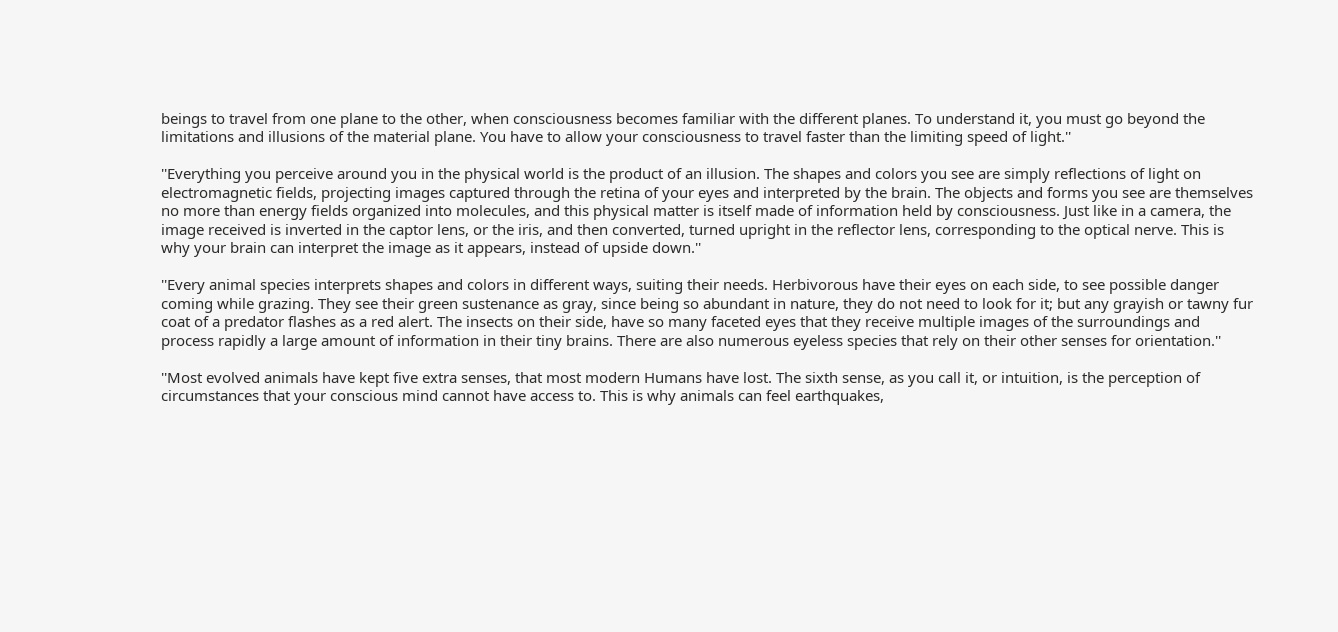beings to travel from one plane to the other, when consciousness becomes familiar with the different planes. To understand it, you must go beyond the limitations and illusions of the material plane. You have to allow your consciousness to travel faster than the limiting speed of light.''

''Everything you perceive around you in the physical world is the product of an illusion. The shapes and colors you see are simply reflections of light on electromagnetic fields, projecting images captured through the retina of your eyes and interpreted by the brain. The objects and forms you see are themselves no more than energy fields organized into molecules, and this physical matter is itself made of information held by consciousness. Just like in a camera, the image received is inverted in the captor lens, or the iris, and then converted, turned upright in the reflector lens, corresponding to the optical nerve. This is why your brain can interpret the image as it appears, instead of upside down.''

''Every animal species interprets shapes and colors in different ways, suiting their needs. Herbivorous have their eyes on each side, to see possible danger coming while grazing. They see their green sustenance as gray, since being so abundant in nature, they do not need to look for it; but any grayish or tawny fur coat of a predator flashes as a red alert. The insects on their side, have so many faceted eyes that they receive multiple images of the surroundings and process rapidly a large amount of information in their tiny brains. There are also numerous eyeless species that rely on their other senses for orientation.''

''Most evolved animals have kept five extra senses, that most modern Humans have lost. The sixth sense, as you call it, or intuition, is the perception of circumstances that your conscious mind cannot have access to. This is why animals can feel earthquakes,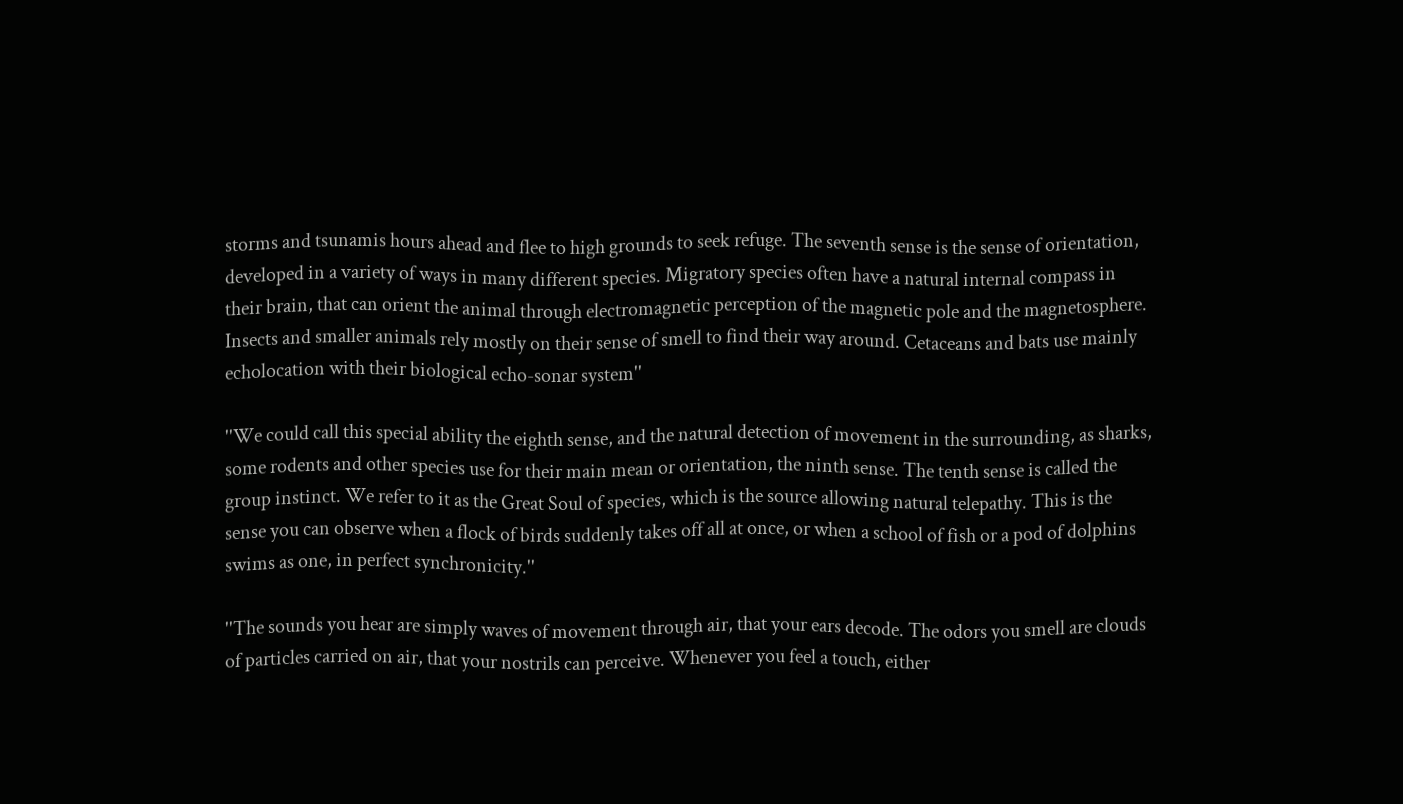storms and tsunamis hours ahead and flee to high grounds to seek refuge. The seventh sense is the sense of orientation, developed in a variety of ways in many different species. Migratory species often have a natural internal compass in their brain, that can orient the animal through electromagnetic perception of the magnetic pole and the magnetosphere. Insects and smaller animals rely mostly on their sense of smell to find their way around. Cetaceans and bats use mainly echolocation with their biological echo-sonar system''

''We could call this special ability the eighth sense, and the natural detection of movement in the surrounding, as sharks, some rodents and other species use for their main mean or orientation, the ninth sense. The tenth sense is called the group instinct. We refer to it as the Great Soul of species, which is the source allowing natural telepathy. This is the sense you can observe when a flock of birds suddenly takes off all at once, or when a school of fish or a pod of dolphins swims as one, in perfect synchronicity.''

''The sounds you hear are simply waves of movement through air, that your ears decode. The odors you smell are clouds of particles carried on air, that your nostrils can perceive. Whenever you feel a touch, either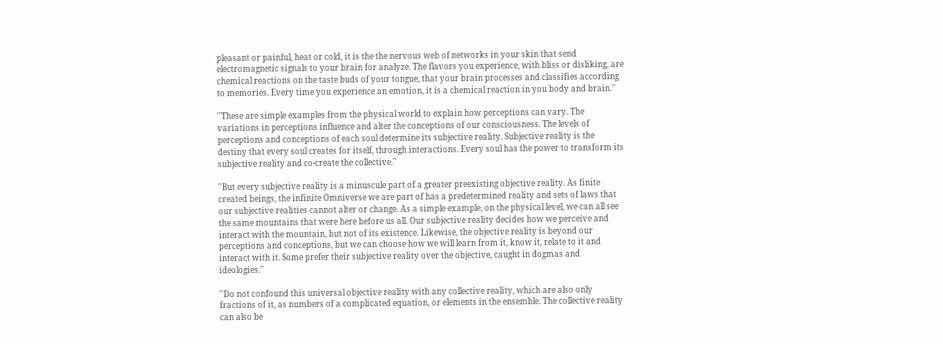pleasant or painful, heat or cold, it is the the nervous web of networks in your skin that send electromagnetic signals to your brain for analyze. The flavors you experience, with bliss or disliking, are chemical reactions on the taste buds of your tongue, that your brain processes and classifies according to memories. Every time you experience an emotion, it is a chemical reaction in you body and brain.''

''These are simple examples from the physical world to explain how perceptions can vary. The variations in perceptions influence and alter the conceptions of our consciousness. The levels of perceptions and conceptions of each soul determine its subjective reality. Subjective reality is the destiny that every soul creates for itself, through interactions. Every soul has the power to transform its subjective reality and co-create the collective.''

''But every subjective reality is a minuscule part of a greater preexisting objective reality. As finite created beings, the infinite Omniverse we are part of has a predetermined reality and sets of laws that our subjective realities cannot alter or change. As a simple example, on the physical level, we can all see the same mountains that were here before us all. Our subjective reality decides how we perceive and interact with the mountain, but not of its existence. Likewise, the objective reality is beyond our perceptions and conceptions, but we can choose how we will learn from it, know it, relate to it and interact with it. Some prefer their subjective reality over the objective, caught in dogmas and ideologies.''

''Do not confound this universal objective reality with any collective reality, which are also only fractions of it, as numbers of a complicated equation, or elements in the ensemble. The collective reality can also be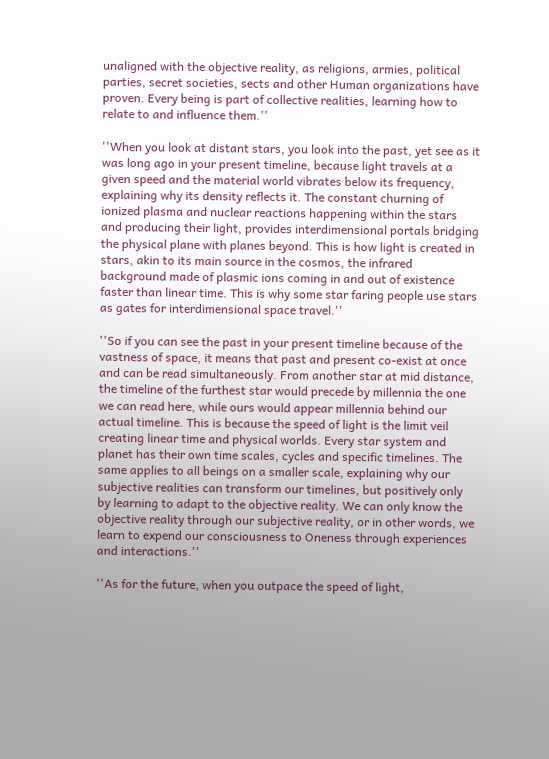unaligned with the objective reality, as religions, armies, political parties, secret societies, sects and other Human organizations have proven. Every being is part of collective realities, learning how to relate to and influence them.''

''When you look at distant stars, you look into the past, yet see as it was long ago in your present timeline, because light travels at a given speed and the material world vibrates below its frequency, explaining why its density reflects it. The constant churning of ionized plasma and nuclear reactions happening within the stars and producing their light, provides interdimensional portals bridging the physical plane with planes beyond. This is how light is created in stars, akin to its main source in the cosmos, the infrared background made of plasmic ions coming in and out of existence faster than linear time. This is why some star faring people use stars as gates for interdimensional space travel.''

''So if you can see the past in your present timeline because of the vastness of space, it means that past and present co-exist at once and can be read simultaneously. From another star at mid distance, the timeline of the furthest star would precede by millennia the one we can read here, while ours would appear millennia behind our actual timeline. This is because the speed of light is the limit veil creating linear time and physical worlds. Every star system and planet has their own time scales, cycles and specific timelines. The same applies to all beings on a smaller scale, explaining why our subjective realities can transform our timelines, but positively only by learning to adapt to the objective reality. We can only know the objective reality through our subjective reality, or in other words, we learn to expend our consciousness to Oneness through experiences and interactions.''

''As for the future, when you outpace the speed of light,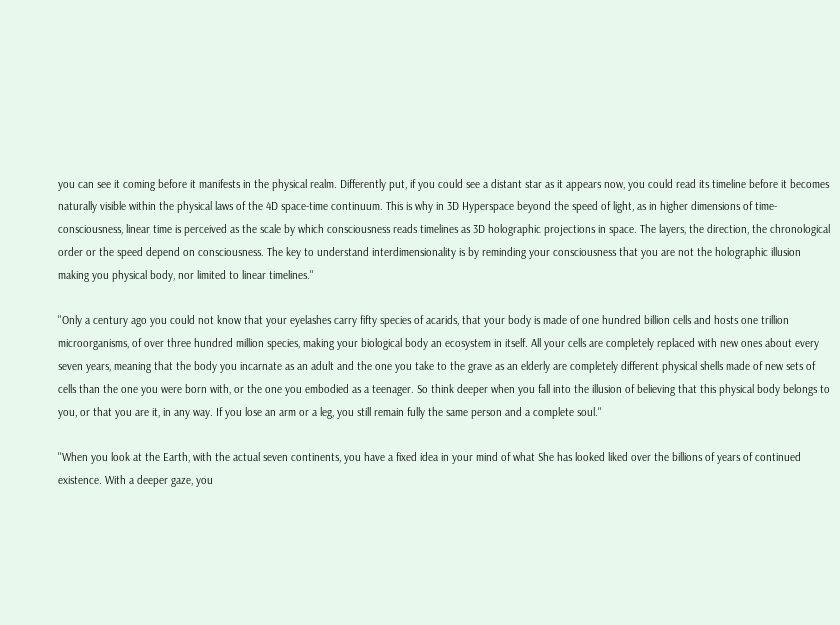you can see it coming before it manifests in the physical realm. Differently put, if you could see a distant star as it appears now, you could read its timeline before it becomes naturally visible within the physical laws of the 4D space-time continuum. This is why in 3D Hyperspace beyond the speed of light, as in higher dimensions of time-consciousness, linear time is perceived as the scale by which consciousness reads timelines as 3D holographic projections in space. The layers, the direction, the chronological order or the speed depend on consciousness. The key to understand interdimensionality is by reminding your consciousness that you are not the holographic illusion making you physical body, nor limited to linear timelines.''

''Only a century ago you could not know that your eyelashes carry fifty species of acarids, that your body is made of one hundred billion cells and hosts one trillion microorganisms, of over three hundred million species, making your biological body an ecosystem in itself. All your cells are completely replaced with new ones about every seven years, meaning that the body you incarnate as an adult and the one you take to the grave as an elderly are completely different physical shells made of new sets of cells than the one you were born with, or the one you embodied as a teenager. So think deeper when you fall into the illusion of believing that this physical body belongs to you, or that you are it, in any way. If you lose an arm or a leg, you still remain fully the same person and a complete soul.''

''When you look at the Earth, with the actual seven continents, you have a fixed idea in your mind of what She has looked liked over the billions of years of continued existence. With a deeper gaze, you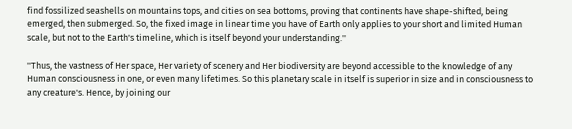find fossilized seashells on mountains tops, and cities on sea bottoms, proving that continents have shape-shifted, being emerged, then submerged. So, the fixed image in linear time you have of Earth only applies to your short and limited Human scale, but not to the Earth's timeline, which is itself beyond your understanding.''

''Thus, the vastness of Her space, Her variety of scenery and Her biodiversity are beyond accessible to the knowledge of any Human consciousness in one, or even many lifetimes. So this planetary scale in itself is superior in size and in consciousness to any creature's. Hence, by joining our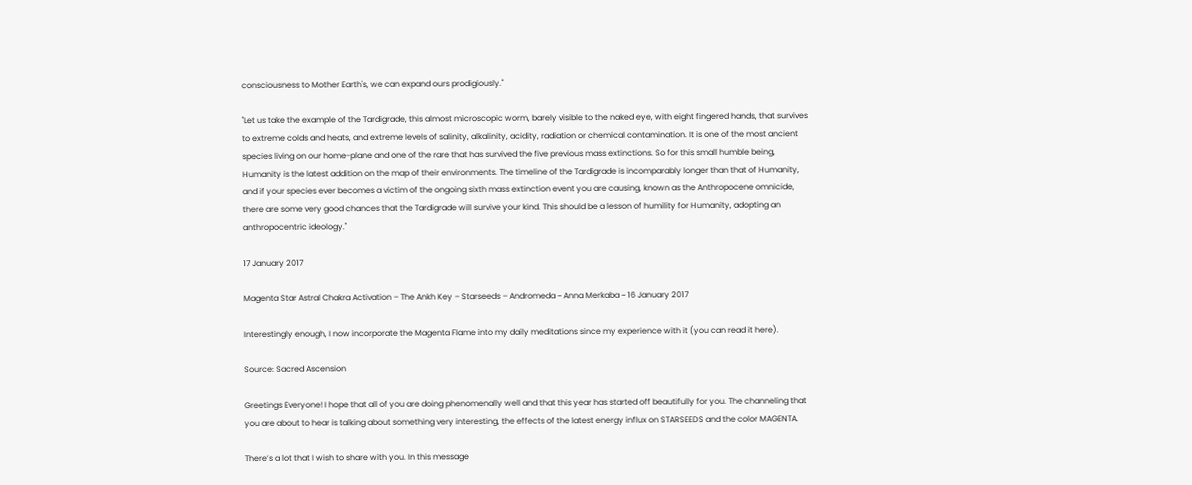consciousness to Mother Earth's, we can expand ours prodigiously.''

''Let us take the example of the Tardigrade, this almost microscopic worm, barely visible to the naked eye, with eight fingered hands, that survives to extreme colds and heats, and extreme levels of salinity, alkalinity, acidity, radiation or chemical contamination. It is one of the most ancient species living on our home-plane and one of the rare that has survived the five previous mass extinctions. So for this small humble being, Humanity is the latest addition on the map of their environments. The timeline of the Tardigrade is incomparably longer than that of Humanity, and if your species ever becomes a victim of the ongoing sixth mass extinction event you are causing, known as the Anthropocene omnicide, there are some very good chances that the Tardigrade will survive your kind. This should be a lesson of humility for Humanity, adopting an anthropocentric ideology.''

17 January 2017

Magenta Star Astral Chakra Activation – The Ankh Key – Starseeds – Andromeda ~ Anna Merkaba ~ 16 January 2017

Interestingly enough, I now incorporate the Magenta Flame into my daily meditations since my experience with it (you can read it here).

Source: Sacred Ascension

Greetings Everyone! I hope that all of you are doing phenomenally well and that this year has started off beautifully for you. The channeling that you are about to hear is talking about something very interesting, the effects of the latest energy influx on STARSEEDS and the color MAGENTA.

There’s a lot that I wish to share with you. In this message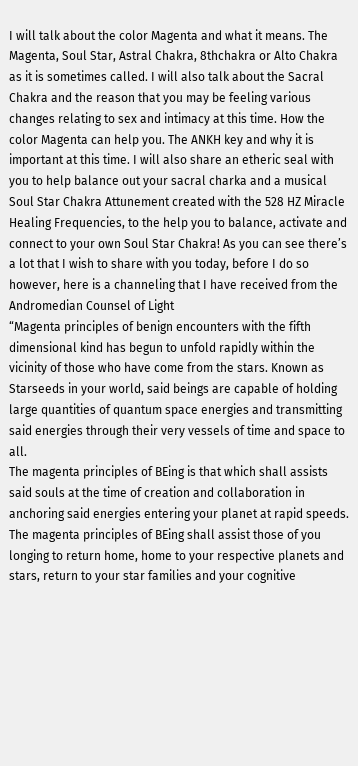I will talk about the color Magenta and what it means. The Magenta, Soul Star, Astral Chakra, 8thchakra or Alto Chakra as it is sometimes called. I will also talk about the Sacral Chakra and the reason that you may be feeling various changes relating to sex and intimacy at this time. How the color Magenta can help you. The ANKH key and why it is important at this time. I will also share an etheric seal with you to help balance out your sacral charka and a musical Soul Star Chakra Attunement created with the 528 HZ Miracle Healing Frequencies, to the help you to balance, activate and connect to your own Soul Star Chakra! As you can see there’s a lot that I wish to share with you today, before I do so however, here is a channeling that I have received from the Andromedian Counsel of Light
“Magenta principles of benign encounters with the fifth dimensional kind has begun to unfold rapidly within the vicinity of those who have come from the stars. Known as Starseeds in your world, said beings are capable of holding large quantities of quantum space energies and transmitting said energies through their very vessels of time and space to all.
The magenta principles of BEing is that which shall assists said souls at the time of creation and collaboration in anchoring said energies entering your planet at rapid speeds. The magenta principles of BEing shall assist those of you longing to return home, home to your respective planets and stars, return to your star families and your cognitive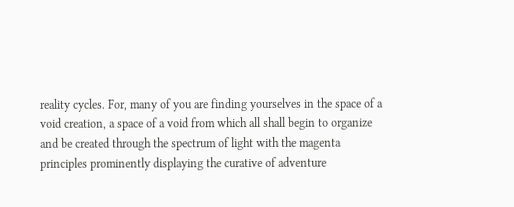reality cycles. For, many of you are finding yourselves in the space of a void creation, a space of a void from which all shall begin to organize and be created through the spectrum of light with the magenta principles prominently displaying the curative of adventure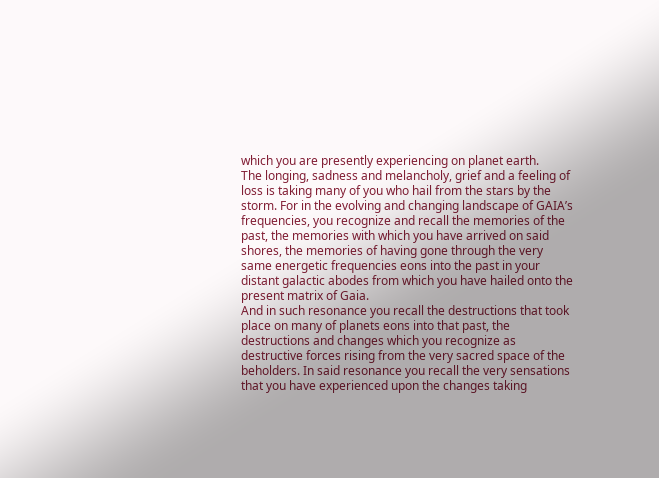which you are presently experiencing on planet earth.
The longing, sadness and melancholy, grief and a feeling of loss is taking many of you who hail from the stars by the storm. For in the evolving and changing landscape of GAIA’s frequencies, you recognize and recall the memories of the past, the memories with which you have arrived on said shores, the memories of having gone through the very same energetic frequencies eons into the past in your distant galactic abodes from which you have hailed onto the present matrix of Gaia.
And in such resonance you recall the destructions that took place on many of planets eons into that past, the destructions and changes which you recognize as destructive forces rising from the very sacred space of the beholders. In said resonance you recall the very sensations that you have experienced upon the changes taking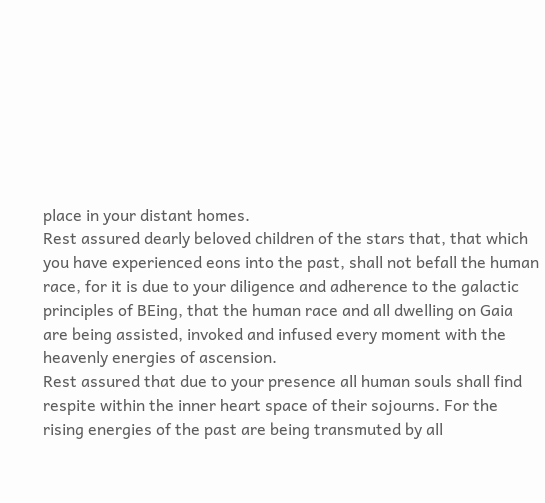place in your distant homes.
Rest assured dearly beloved children of the stars that, that which you have experienced eons into the past, shall not befall the human race, for it is due to your diligence and adherence to the galactic principles of BEing, that the human race and all dwelling on Gaia are being assisted, invoked and infused every moment with the heavenly energies of ascension.
Rest assured that due to your presence all human souls shall find respite within the inner heart space of their sojourns. For the rising energies of the past are being transmuted by all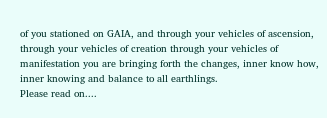of you stationed on GAIA, and through your vehicles of ascension, through your vehicles of creation through your vehicles of manifestation you are bringing forth the changes, inner know how, inner knowing and balance to all earthlings.
Please read on....